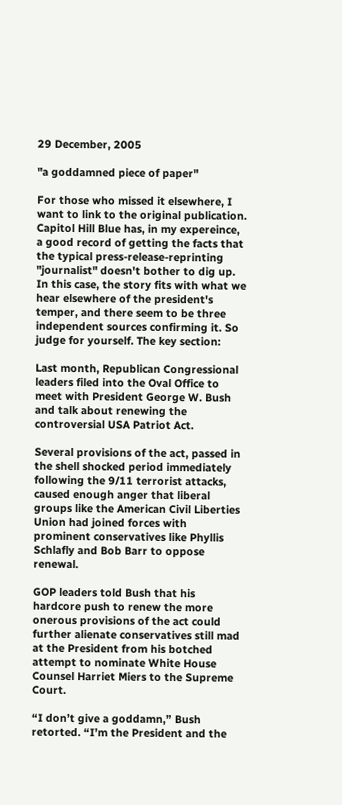29 December, 2005

"a goddamned piece of paper"

For those who missed it elsewhere, I want to link to the original publication. Capitol Hill Blue has, in my expereince, a good record of getting the facts that the typical press-release-reprinting "journalist" doesn't bother to dig up. In this case, the story fits with what we hear elsewhere of the president's temper, and there seem to be three independent sources confirming it. So judge for yourself. The key section:

Last month, Republican Congressional leaders filed into the Oval Office to meet with President George W. Bush and talk about renewing the controversial USA Patriot Act.

Several provisions of the act, passed in the shell shocked period immediately following the 9/11 terrorist attacks, caused enough anger that liberal groups like the American Civil Liberties Union had joined forces with prominent conservatives like Phyllis Schlafly and Bob Barr to oppose renewal.

GOP leaders told Bush that his hardcore push to renew the more onerous provisions of the act could further alienate conservatives still mad at the President from his botched attempt to nominate White House Counsel Harriet Miers to the Supreme Court.

“I don’t give a goddamn,” Bush retorted. “I’m the President and the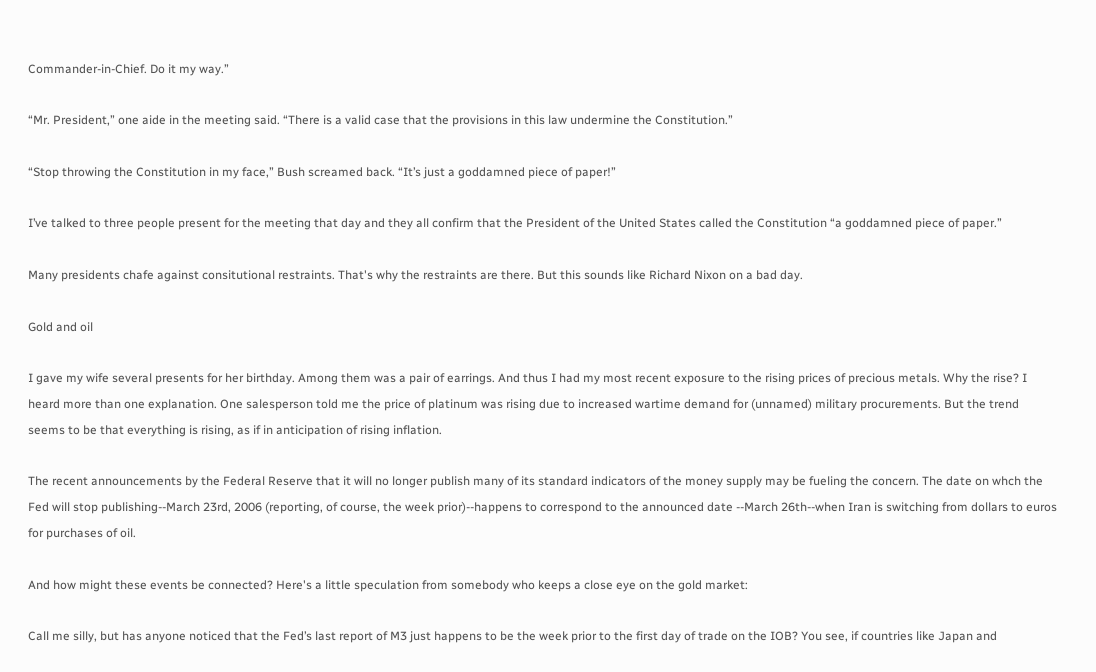Commander-in-Chief. Do it my way.”

“Mr. President,” one aide in the meeting said. “There is a valid case that the provisions in this law undermine the Constitution.”

“Stop throwing the Constitution in my face,” Bush screamed back. “It’s just a goddamned piece of paper!”

I’ve talked to three people present for the meeting that day and they all confirm that the President of the United States called the Constitution “a goddamned piece of paper.”

Many presidents chafe against consitutional restraints. That's why the restraints are there. But this sounds like Richard Nixon on a bad day.

Gold and oil

I gave my wife several presents for her birthday. Among them was a pair of earrings. And thus I had my most recent exposure to the rising prices of precious metals. Why the rise? I heard more than one explanation. One salesperson told me the price of platinum was rising due to increased wartime demand for (unnamed) military procurements. But the trend seems to be that everything is rising, as if in anticipation of rising inflation.

The recent announcements by the Federal Reserve that it will no longer publish many of its standard indicators of the money supply may be fueling the concern. The date on whch the Fed will stop publishing--March 23rd, 2006 (reporting, of course, the week prior)--happens to correspond to the announced date --March 26th--when Iran is switching from dollars to euros for purchases of oil.

And how might these events be connected? Here's a little speculation from somebody who keeps a close eye on the gold market:

Call me silly, but has anyone noticed that the Fed’s last report of M3 just happens to be the week prior to the first day of trade on the IOB? You see, if countries like Japan and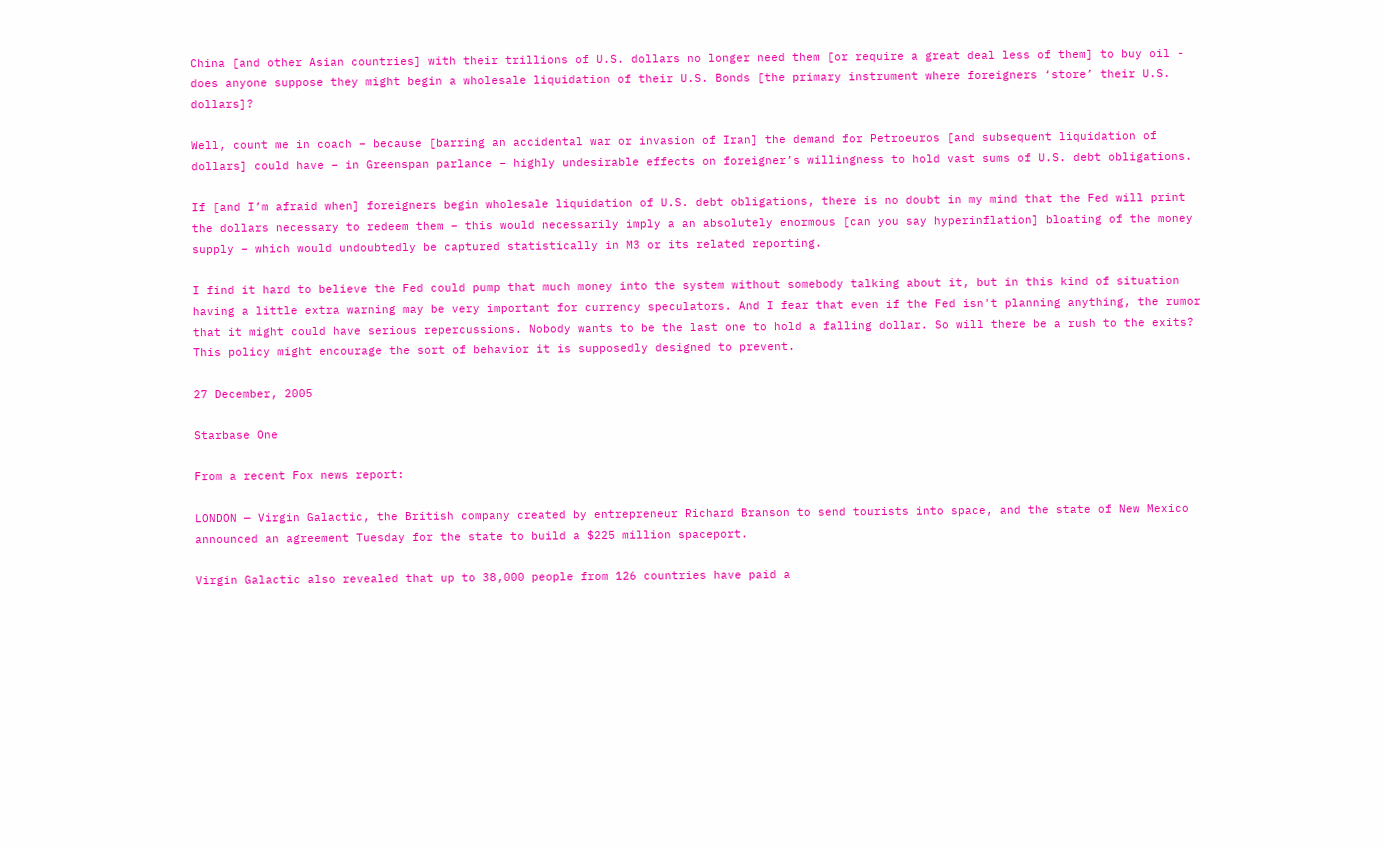China [and other Asian countries] with their trillions of U.S. dollars no longer need them [or require a great deal less of them] to buy oil - does anyone suppose they might begin a wholesale liquidation of their U.S. Bonds [the primary instrument where foreigners ‘store’ their U.S. dollars]?

Well, count me in coach – because [barring an accidental war or invasion of Iran] the demand for Petroeuros [and subsequent liquidation of dollars] could have – in Greenspan parlance – highly undesirable effects on foreigner’s willingness to hold vast sums of U.S. debt obligations.

If [and I’m afraid when] foreigners begin wholesale liquidation of U.S. debt obligations, there is no doubt in my mind that the Fed will print the dollars necessary to redeem them – this would necessarily imply a an absolutely enormous [can you say hyperinflation] bloating of the money supply – which would undoubtedly be captured statistically in M3 or its related reporting.

I find it hard to believe the Fed could pump that much money into the system without somebody talking about it, but in this kind of situation having a little extra warning may be very important for currency speculators. And I fear that even if the Fed isn't planning anything, the rumor that it might could have serious repercussions. Nobody wants to be the last one to hold a falling dollar. So will there be a rush to the exits? This policy might encourage the sort of behavior it is supposedly designed to prevent.

27 December, 2005

Starbase One

From a recent Fox news report:

LONDON — Virgin Galactic, the British company created by entrepreneur Richard Branson to send tourists into space, and the state of New Mexico announced an agreement Tuesday for the state to build a $225 million spaceport.

Virgin Galactic also revealed that up to 38,000 people from 126 countries have paid a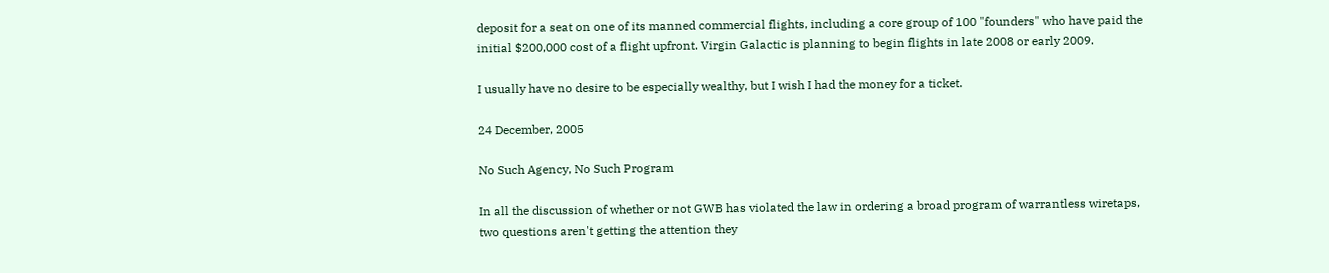deposit for a seat on one of its manned commercial flights, including a core group of 100 "founders" who have paid the initial $200,000 cost of a flight upfront. Virgin Galactic is planning to begin flights in late 2008 or early 2009.

I usually have no desire to be especially wealthy, but I wish I had the money for a ticket.

24 December, 2005

No Such Agency, No Such Program

In all the discussion of whether or not GWB has violated the law in ordering a broad program of warrantless wiretaps, two questions aren't getting the attention they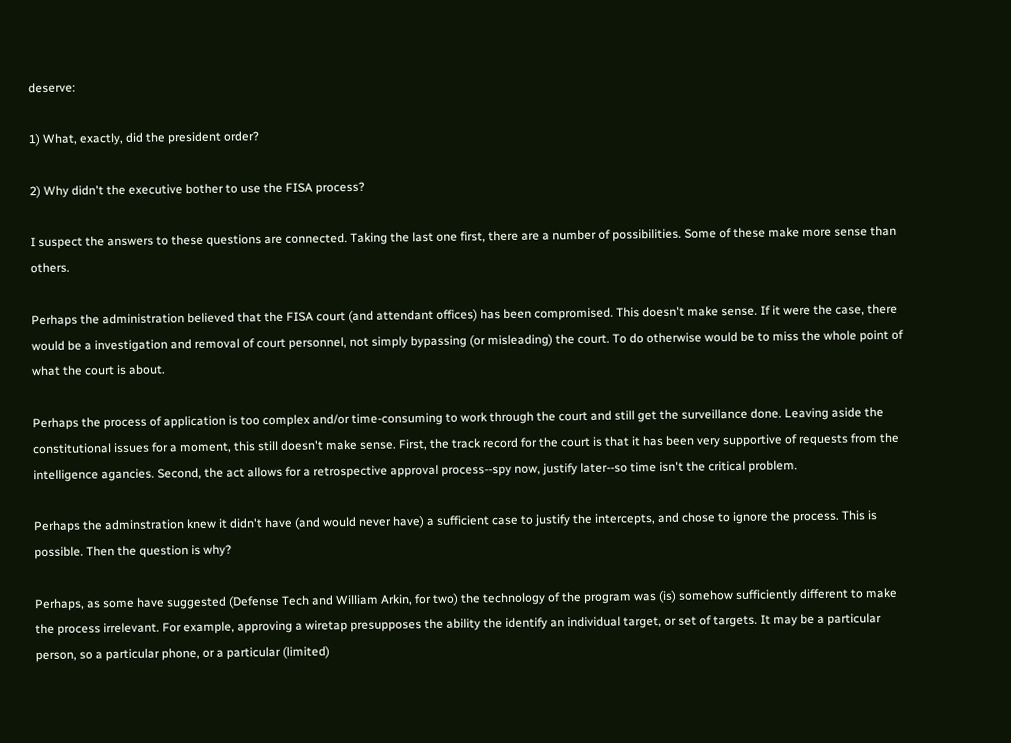deserve:

1) What, exactly, did the president order?

2) Why didn't the executive bother to use the FISA process?

I suspect the answers to these questions are connected. Taking the last one first, there are a number of possibilities. Some of these make more sense than others.

Perhaps the administration believed that the FISA court (and attendant offices) has been compromised. This doesn't make sense. If it were the case, there would be a investigation and removal of court personnel, not simply bypassing (or misleading) the court. To do otherwise would be to miss the whole point of what the court is about.

Perhaps the process of application is too complex and/or time-consuming to work through the court and still get the surveillance done. Leaving aside the constitutional issues for a moment, this still doesn't make sense. First, the track record for the court is that it has been very supportive of requests from the intelligence agancies. Second, the act allows for a retrospective approval process--spy now, justify later--so time isn't the critical problem.

Perhaps the adminstration knew it didn't have (and would never have) a sufficient case to justify the intercepts, and chose to ignore the process. This is possible. Then the question is why?

Perhaps, as some have suggested (Defense Tech and William Arkin, for two) the technology of the program was (is) somehow sufficiently different to make the process irrelevant. For example, approving a wiretap presupposes the ability the identify an individual target, or set of targets. It may be a particular person, so a particular phone, or a particular (limited)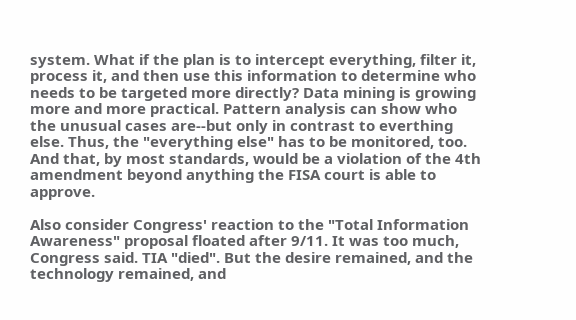system. What if the plan is to intercept everything, filter it, process it, and then use this information to determine who needs to be targeted more directly? Data mining is growing more and more practical. Pattern analysis can show who the unusual cases are--but only in contrast to everthing else. Thus, the "everything else" has to be monitored, too. And that, by most standards, would be a violation of the 4th amendment beyond anything the FISA court is able to approve.

Also consider Congress' reaction to the "Total Information Awareness" proposal floated after 9/11. It was too much, Congress said. TIA "died". But the desire remained, and the technology remained, and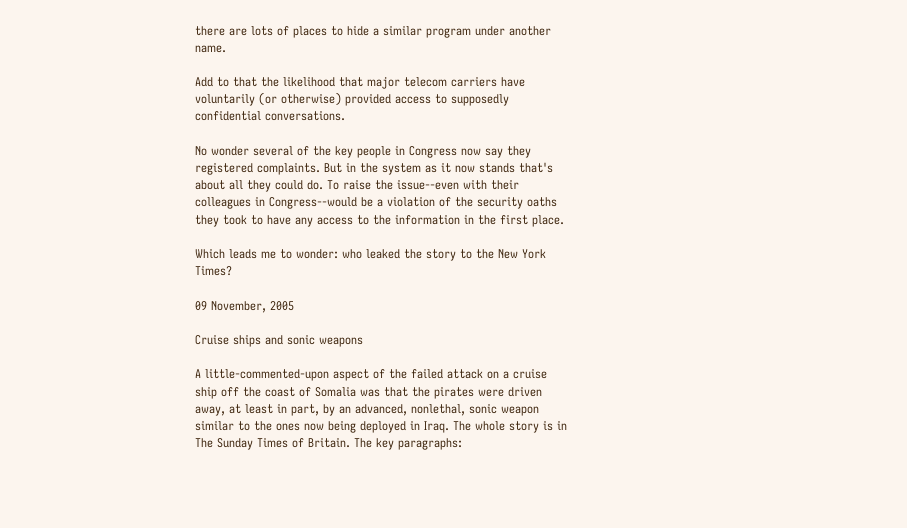there are lots of places to hide a similar program under another name.

Add to that the likelihood that major telecom carriers have voluntarily (or otherwise) provided access to supposedly confidential conversations.

No wonder several of the key people in Congress now say they registered complaints. But in the system as it now stands that's about all they could do. To raise the issue--even with their colleagues in Congress--would be a violation of the security oaths they took to have any access to the information in the first place.

Which leads me to wonder: who leaked the story to the New York Times?

09 November, 2005

Cruise ships and sonic weapons

A little-commented-upon aspect of the failed attack on a cruise ship off the coast of Somalia was that the pirates were driven away, at least in part, by an advanced, nonlethal, sonic weapon similar to the ones now being deployed in Iraq. The whole story is in The Sunday Times of Britain. The key paragraphs: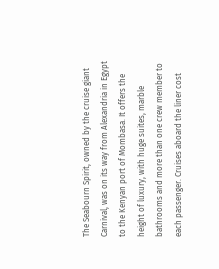The Seabourn Spirit, owned by the cruise giant Carnival, was on its way from Alexandria in Egypt to the Kenyan port of Mombasa. It offers the height of luxury, with huge suites, marble bathrooms and more than one crew member to each passenger. Cruises aboard the liner cost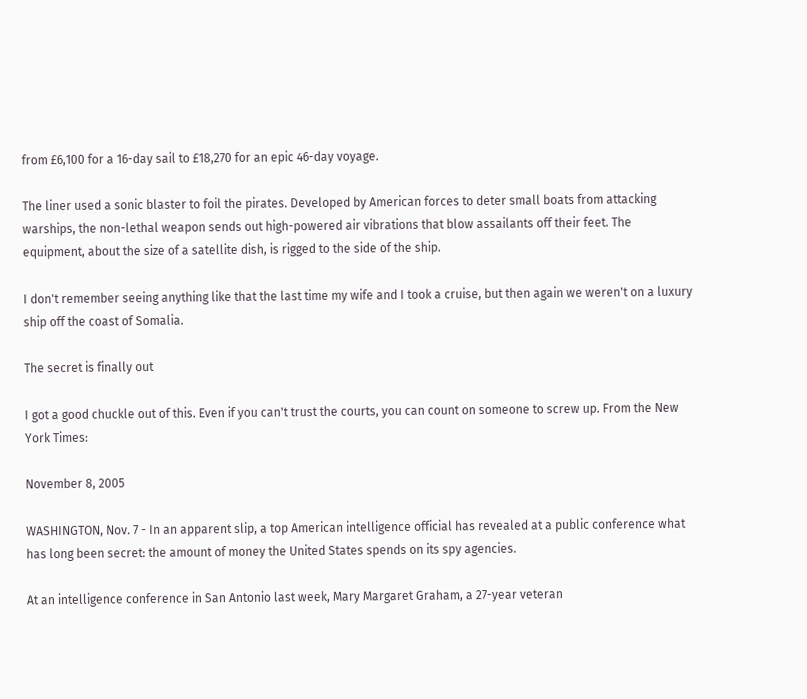from £6,100 for a 16-day sail to £18,270 for an epic 46-day voyage.

The liner used a sonic blaster to foil the pirates. Developed by American forces to deter small boats from attacking warships, the non-lethal weapon sends out high-powered air vibrations that blow assailants off their feet. The equipment, about the size of a satellite dish, is rigged to the side of the ship.

I don't remember seeing anything like that the last time my wife and I took a cruise, but then again we weren't on a luxury ship off the coast of Somalia.

The secret is finally out

I got a good chuckle out of this. Even if you can't trust the courts, you can count on someone to screw up. From the New York Times:

November 8, 2005

WASHINGTON, Nov. 7 - In an apparent slip, a top American intelligence official has revealed at a public conference what has long been secret: the amount of money the United States spends on its spy agencies.

At an intelligence conference in San Antonio last week, Mary Margaret Graham, a 27-year veteran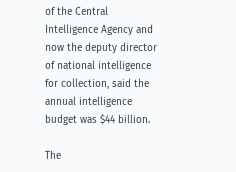of the Central Intelligence Agency and now the deputy director of national intelligence for collection, said the annual intelligence budget was $44 billion.

The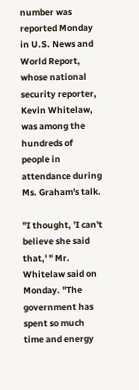number was reported Monday in U.S. News and World Report, whose national security reporter, Kevin Whitelaw, was among the hundreds of people in attendance during Ms. Graham's talk.

"I thought, 'I can't believe she said that,' " Mr. Whitelaw said on Monday. "The government has spent so much time and energy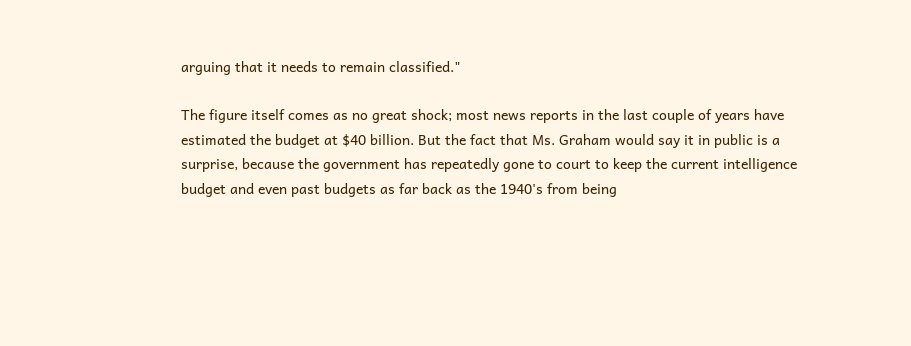arguing that it needs to remain classified."

The figure itself comes as no great shock; most news reports in the last couple of years have estimated the budget at $40 billion. But the fact that Ms. Graham would say it in public is a surprise, because the government has repeatedly gone to court to keep the current intelligence budget and even past budgets as far back as the 1940's from being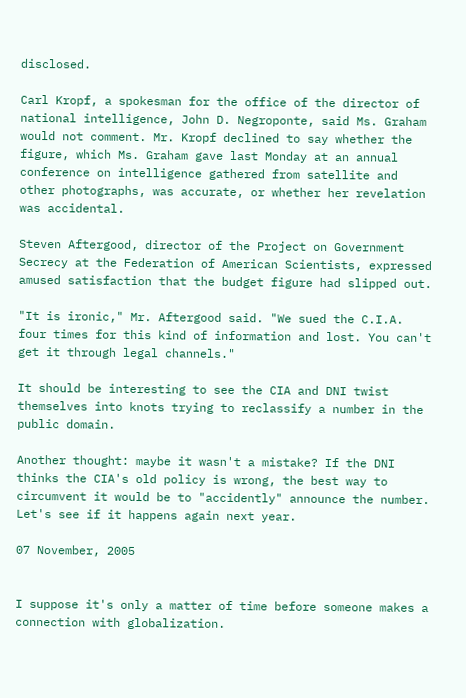disclosed.

Carl Kropf, a spokesman for the office of the director of national intelligence, John D. Negroponte, said Ms. Graham would not comment. Mr. Kropf declined to say whether the figure, which Ms. Graham gave last Monday at an annual conference on intelligence gathered from satellite and other photographs, was accurate, or whether her revelation was accidental.

Steven Aftergood, director of the Project on Government Secrecy at the Federation of American Scientists, expressed amused satisfaction that the budget figure had slipped out.

"It is ironic," Mr. Aftergood said. "We sued the C.I.A. four times for this kind of information and lost. You can't get it through legal channels."

It should be interesting to see the CIA and DNI twist themselves into knots trying to reclassify a number in the public domain.

Another thought: maybe it wasn't a mistake? If the DNI thinks the CIA's old policy is wrong, the best way to circumvent it would be to "accidently" announce the number. Let's see if it happens again next year.

07 November, 2005


I suppose it's only a matter of time before someone makes a connection with globalization.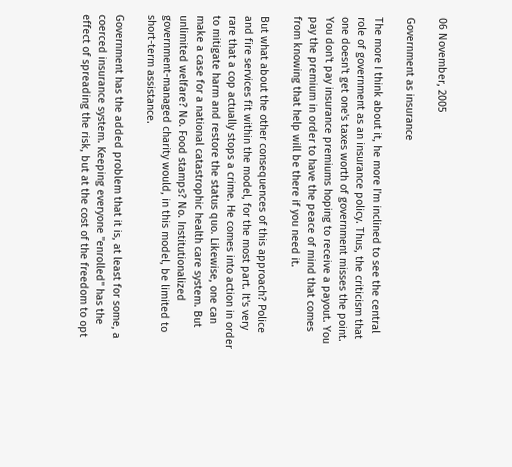06 November, 2005

Government as insurance

The more I think about it, he more I'm inclined to see the central role of government as an insurance policy. Thus, the criticism that one doesn't get one's taxes worth of government misses the point. You don't pay insurance premiums hoping to receive a payout. You pay the premium in order to have the peace of mind that comes from knowing that help will be there if you need it.

But what about the other consequences of this approach? Police and fire services fit within the model, for the most part. It's very rare that a cop actually stops a crime. He comes into action in order to mitigate harm and restore the status quo. Likewise, one can make a case for a national catastrophic health care system. But unlimited welfare? No. Food stamps? No. Institutionalized government-managed charity would, in this model, be limited to short-term assistance.

Government has the added problem that it is, at least for some, a coerced insurance system. Keeping everyone "enrolled" has the effect of spreading the risk, but at the cost of the freedom to opt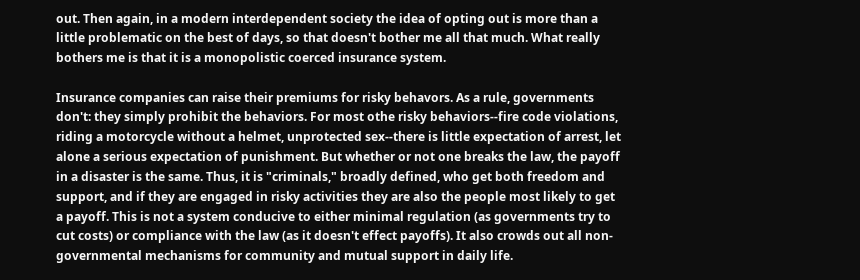out. Then again, in a modern interdependent society the idea of opting out is more than a little problematic on the best of days, so that doesn't bother me all that much. What really bothers me is that it is a monopolistic coerced insurance system.

Insurance companies can raise their premiums for risky behavors. As a rule, governments don't: they simply prohibit the behaviors. For most othe risky behaviors--fire code violations, riding a motorcycle without a helmet, unprotected sex--there is little expectation of arrest, let alone a serious expectation of punishment. But whether or not one breaks the law, the payoff in a disaster is the same. Thus, it is "criminals," broadly defined, who get both freedom and support, and if they are engaged in risky activities they are also the people most likely to get a payoff. This is not a system conducive to either minimal regulation (as governments try to cut costs) or compliance with the law (as it doesn't effect payoffs). It also crowds out all non-governmental mechanisms for community and mutual support in daily life.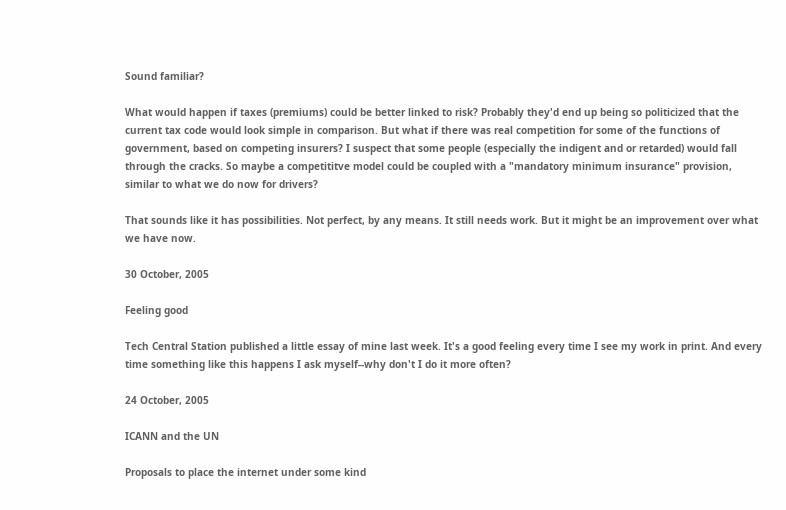Sound familiar?

What would happen if taxes (premiums) could be better linked to risk? Probably they'd end up being so politicized that the current tax code would look simple in comparison. But what if there was real competition for some of the functions of government, based on competing insurers? I suspect that some people (especially the indigent and or retarded) would fall through the cracks. So maybe a competititve model could be coupled with a "mandatory minimum insurance" provision, similar to what we do now for drivers?

That sounds like it has possibilities. Not perfect, by any means. It still needs work. But it might be an improvement over what we have now.

30 October, 2005

Feeling good

Tech Central Station published a little essay of mine last week. It's a good feeling every time I see my work in print. And every time something like this happens I ask myself--why don't I do it more often?

24 October, 2005

ICANN and the UN

Proposals to place the internet under some kind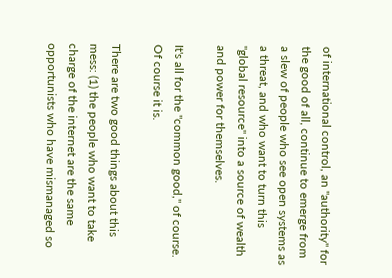of international control, an "authority" for the good of all, continue to emerge from a slew of people who see open systems as a threat, and who want to turn this "global resource" into a source of wealth and power for themselves.

It's all for the "common good," of course. Of course it is.

There are two good things about this mess: (1) the people who want to take charge of the internet are the same opportunists who have mismanaged so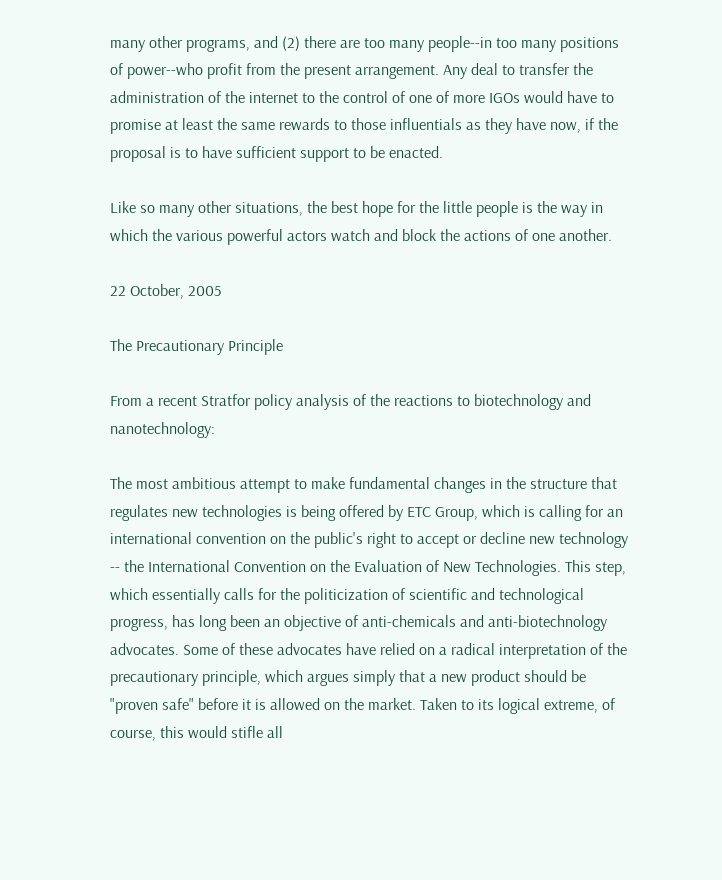many other programs, and (2) there are too many people--in too many positions of power--who profit from the present arrangement. Any deal to transfer the administration of the internet to the control of one of more IGOs would have to promise at least the same rewards to those influentials as they have now, if the proposal is to have sufficient support to be enacted.

Like so many other situations, the best hope for the little people is the way in which the various powerful actors watch and block the actions of one another.

22 October, 2005

The Precautionary Principle

From a recent Stratfor policy analysis of the reactions to biotechnology and nanotechnology:

The most ambitious attempt to make fundamental changes in the structure that regulates new technologies is being offered by ETC Group, which is calling for an international convention on the public's right to accept or decline new technology -- the International Convention on the Evaluation of New Technologies. This step, which essentially calls for the politicization of scientific and technological progress, has long been an objective of anti-chemicals and anti-biotechnology advocates. Some of these advocates have relied on a radical interpretation of the precautionary principle, which argues simply that a new product should be "proven safe" before it is allowed on the market. Taken to its logical extreme, of course, this would stifle all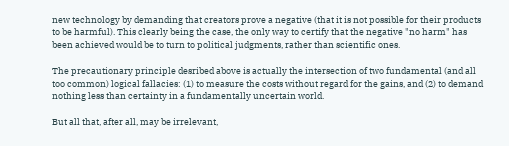new technology by demanding that creators prove a negative (that it is not possible for their products to be harmful). This clearly being the case, the only way to certify that the negative "no harm" has been achieved would be to turn to political judgments, rather than scientific ones.

The precautionary principle desribed above is actually the intersection of two fundamental (and all too common) logical fallacies: (1) to measure the costs without regard for the gains, and (2) to demand nothing less than certainty in a fundamentally uncertain world.

But all that, after all, may be irrelevant,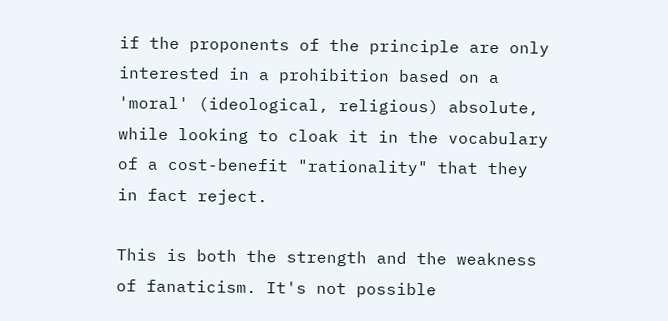if the proponents of the principle are only interested in a prohibition based on a 'moral' (ideological, religious) absolute, while looking to cloak it in the vocabulary of a cost-benefit "rationality" that they in fact reject.

This is both the strength and the weakness of fanaticism. It's not possible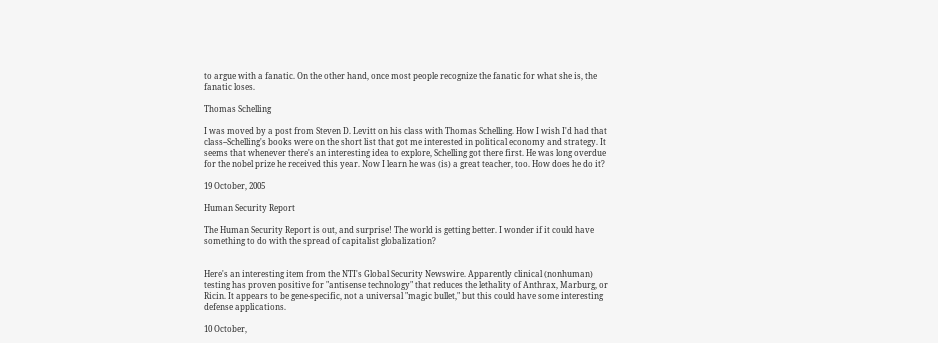to argue with a fanatic. On the other hand, once most people recognize the fanatic for what she is, the fanatic loses.

Thomas Schelling

I was moved by a post from Steven D. Levitt on his class with Thomas Schelling. How I wish I'd had that class--Schelling's books were on the short list that got me interested in political economy and strategy. It seems that whenever there's an interesting idea to explore, Schelling got there first. He was long overdue for the nobel prize he received this year. Now I learn he was (is) a great teacher, too. How does he do it?

19 October, 2005

Human Security Report

The Human Security Report is out, and surprise! The world is getting better. I wonder if it could have something to do with the spread of capitalist globalization?


Here's an interesting item from the NTI's Global Security Newswire. Apparently clinical (nonhuman) testing has proven positive for "antisense technology" that reduces the lethality of Anthrax, Marburg, or Ricin. It appears to be gene-specific, not a universal "magic bullet," but this could have some interesting defense applications.

10 October,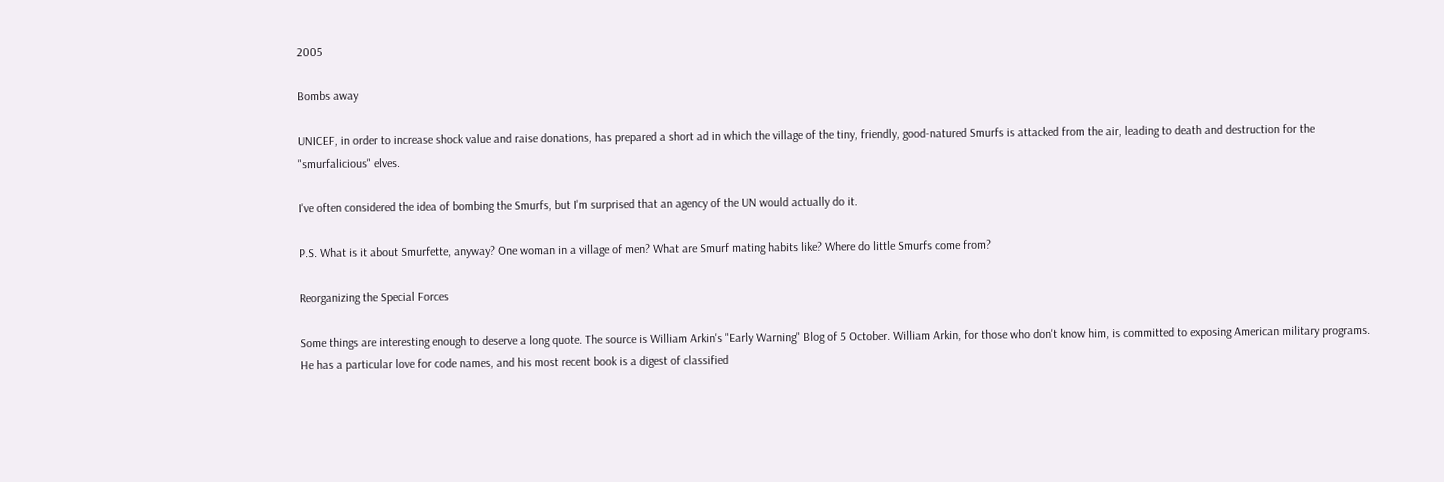2005

Bombs away

UNICEF, in order to increase shock value and raise donations, has prepared a short ad in which the village of the tiny, friendly, good-natured Smurfs is attacked from the air, leading to death and destruction for the "smurfalicious" elves.

I've often considered the idea of bombing the Smurfs, but I'm surprised that an agency of the UN would actually do it.

P.S. What is it about Smurfette, anyway? One woman in a village of men? What are Smurf mating habits like? Where do little Smurfs come from?

Reorganizing the Special Forces

Some things are interesting enough to deserve a long quote. The source is William Arkin's "Early Warning" Blog of 5 October. William Arkin, for those who don't know him, is committed to exposing American military programs. He has a particular love for code names, and his most recent book is a digest of classified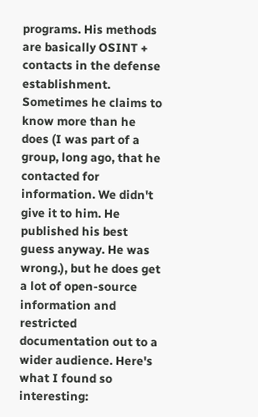programs. His methods are basically OSINT + contacts in the defense establishment. Sometimes he claims to know more than he does (I was part of a group, long ago, that he contacted for information. We didn't give it to him. He published his best guess anyway. He was wrong.), but he does get a lot of open-source information and restricted documentation out to a wider audience. Here's what I found so interesting: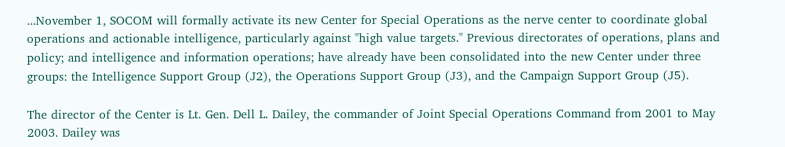...November 1, SOCOM will formally activate its new Center for Special Operations as the nerve center to coordinate global operations and actionable intelligence, particularly against "high value targets." Previous directorates of operations, plans and policy; and intelligence and information operations; have already have been consolidated into the new Center under three groups: the Intelligence Support Group (J2), the Operations Support Group (J3), and the Campaign Support Group (J5).

The director of the Center is Lt. Gen. Dell L. Dailey, the commander of Joint Special Operations Command from 2001 to May 2003. Dailey was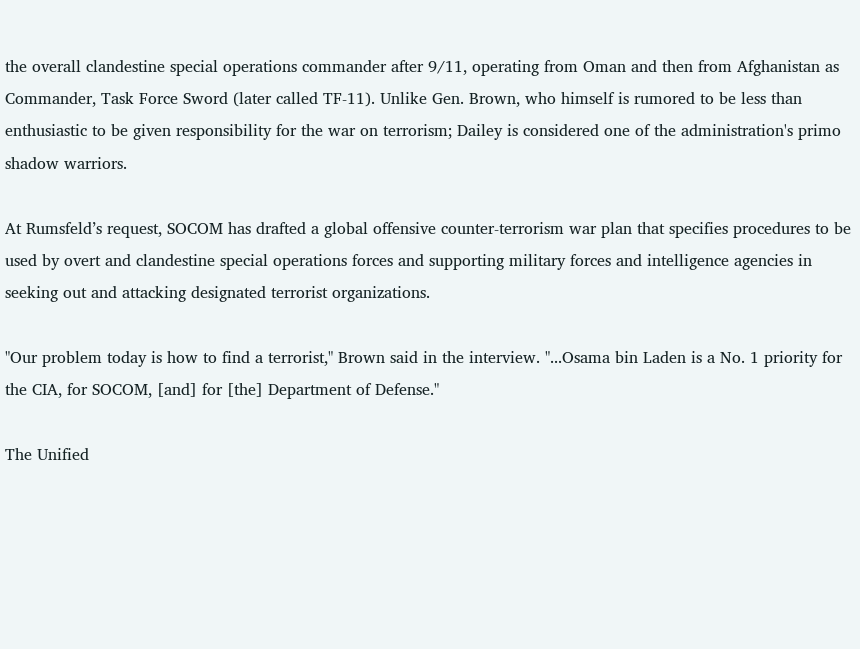the overall clandestine special operations commander after 9/11, operating from Oman and then from Afghanistan as Commander, Task Force Sword (later called TF-11). Unlike Gen. Brown, who himself is rumored to be less than enthusiastic to be given responsibility for the war on terrorism; Dailey is considered one of the administration's primo shadow warriors.

At Rumsfeld’s request, SOCOM has drafted a global offensive counter-terrorism war plan that specifies procedures to be used by overt and clandestine special operations forces and supporting military forces and intelligence agencies in seeking out and attacking designated terrorist organizations.

"Our problem today is how to find a terrorist," Brown said in the interview. "...Osama bin Laden is a No. 1 priority for the CIA, for SOCOM, [and] for [the] Department of Defense."

The Unified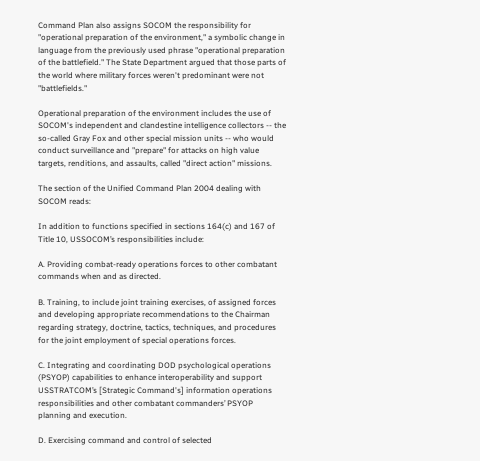Command Plan also assigns SOCOM the responsibility for "operational preparation of the environment," a symbolic change in language from the previously used phrase "operational preparation of the battlefield." The State Department argued that those parts of the world where military forces weren't predominant were not "battlefields."

Operational preparation of the environment includes the use of SOCOM's independent and clandestine intelligence collectors -- the so-called Gray Fox and other special mission units -- who would conduct surveillance and "prepare" for attacks on high value targets, renditions, and assaults, called "direct action" missions.

The section of the Unified Command Plan 2004 dealing with SOCOM reads:

In addition to functions specified in sections 164(c) and 167 of Title 10, USSOCOM’s responsibilities include:

A. Providing combat-ready operations forces to other combatant commands when and as directed.

B. Training, to include joint training exercises, of assigned forces and developing appropriate recommendations to the Chairman regarding strategy, doctrine, tactics, techniques, and procedures for the joint employment of special operations forces.

C. Integrating and coordinating DOD psychological operations (PSYOP) capabilities to enhance interoperability and support USSTRATCOM’s [Strategic Command's] information operations responsibilities and other combatant commanders’ PSYOP planning and execution.

D. Exercising command and control of selected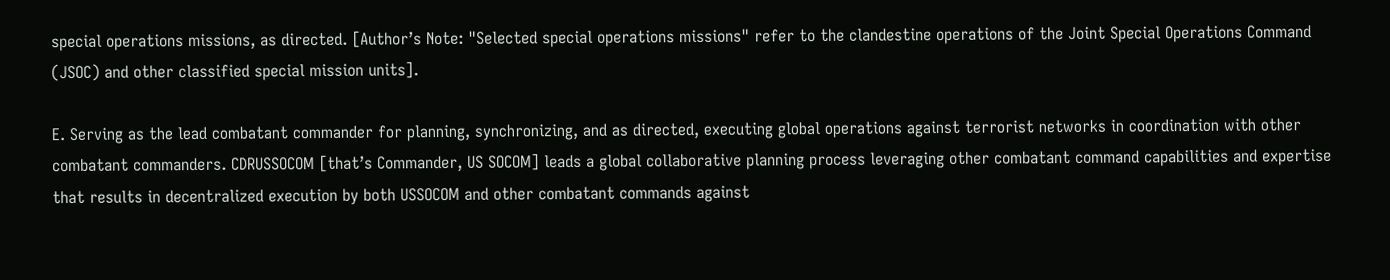special operations missions, as directed. [Author’s Note: "Selected special operations missions" refer to the clandestine operations of the Joint Special Operations Command (JSOC) and other classified special mission units].

E. Serving as the lead combatant commander for planning, synchronizing, and as directed, executing global operations against terrorist networks in coordination with other combatant commanders. CDRUSSOCOM [that’s Commander, US SOCOM] leads a global collaborative planning process leveraging other combatant command capabilities and expertise that results in decentralized execution by both USSOCOM and other combatant commands against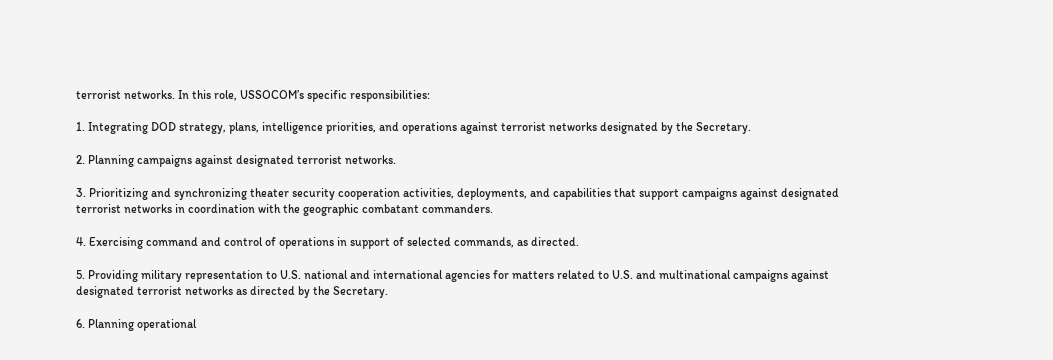terrorist networks. In this role, USSOCOM’s specific responsibilities:

1. Integrating DOD strategy, plans, intelligence priorities, and operations against terrorist networks designated by the Secretary.

2. Planning campaigns against designated terrorist networks.

3. Prioritizing and synchronizing theater security cooperation activities, deployments, and capabilities that support campaigns against designated terrorist networks in coordination with the geographic combatant commanders.

4. Exercising command and control of operations in support of selected commands, as directed.

5. Providing military representation to U.S. national and international agencies for matters related to U.S. and multinational campaigns against designated terrorist networks as directed by the Secretary.

6. Planning operational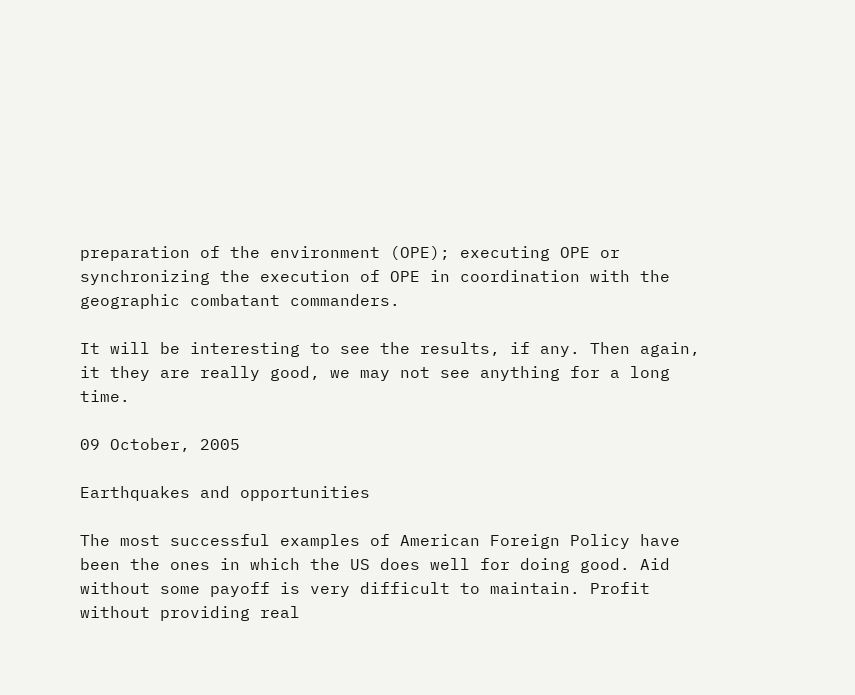preparation of the environment (OPE); executing OPE or synchronizing the execution of OPE in coordination with the geographic combatant commanders.

It will be interesting to see the results, if any. Then again, it they are really good, we may not see anything for a long time.

09 October, 2005

Earthquakes and opportunities

The most successful examples of American Foreign Policy have been the ones in which the US does well for doing good. Aid without some payoff is very difficult to maintain. Profit without providing real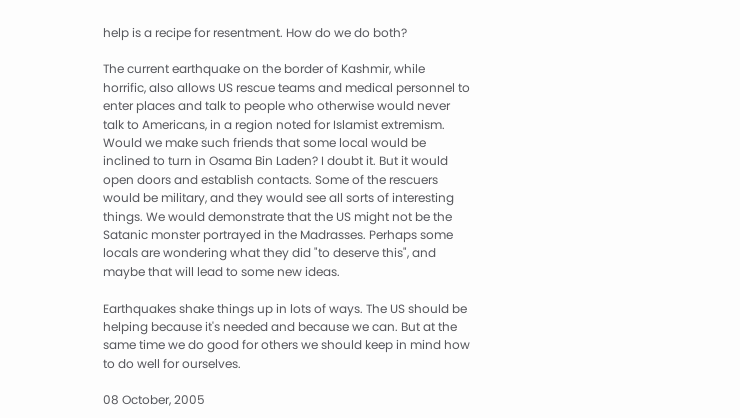help is a recipe for resentment. How do we do both?

The current earthquake on the border of Kashmir, while horrific, also allows US rescue teams and medical personnel to enter places and talk to people who otherwise would never talk to Americans, in a region noted for Islamist extremism. Would we make such friends that some local would be inclined to turn in Osama Bin Laden? I doubt it. But it would open doors and establish contacts. Some of the rescuers would be military, and they would see all sorts of interesting things. We would demonstrate that the US might not be the Satanic monster portrayed in the Madrasses. Perhaps some locals are wondering what they did "to deserve this", and maybe that will lead to some new ideas.

Earthquakes shake things up in lots of ways. The US should be helping because it's needed and because we can. But at the same time we do good for others we should keep in mind how to do well for ourselves.

08 October, 2005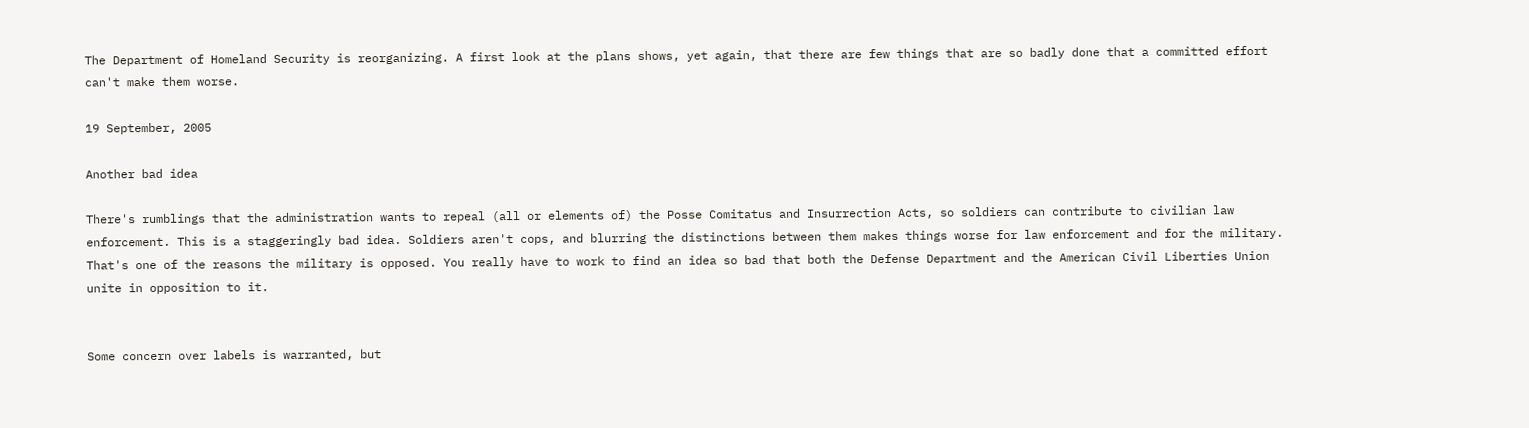The Department of Homeland Security is reorganizing. A first look at the plans shows, yet again, that there are few things that are so badly done that a committed effort can't make them worse.

19 September, 2005

Another bad idea

There's rumblings that the administration wants to repeal (all or elements of) the Posse Comitatus and Insurrection Acts, so soldiers can contribute to civilian law enforcement. This is a staggeringly bad idea. Soldiers aren't cops, and blurring the distinctions between them makes things worse for law enforcement and for the military. That's one of the reasons the military is opposed. You really have to work to find an idea so bad that both the Defense Department and the American Civil Liberties Union unite in opposition to it.


Some concern over labels is warranted, but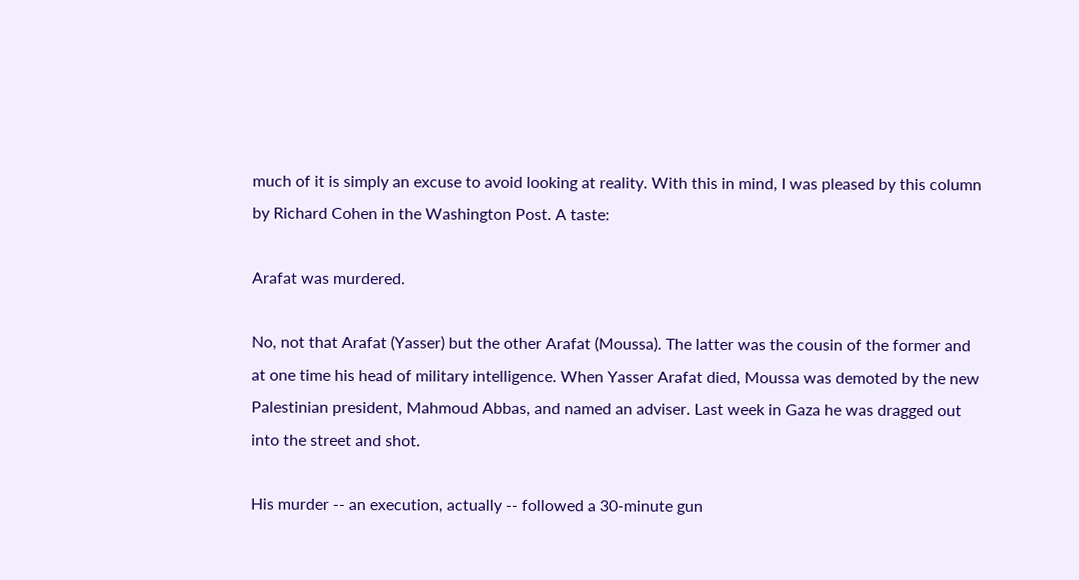much of it is simply an excuse to avoid looking at reality. With this in mind, I was pleased by this column by Richard Cohen in the Washington Post. A taste:

Arafat was murdered.

No, not that Arafat (Yasser) but the other Arafat (Moussa). The latter was the cousin of the former and at one time his head of military intelligence. When Yasser Arafat died, Moussa was demoted by the new Palestinian president, Mahmoud Abbas, and named an adviser. Last week in Gaza he was dragged out into the street and shot.

His murder -- an execution, actually -- followed a 30-minute gun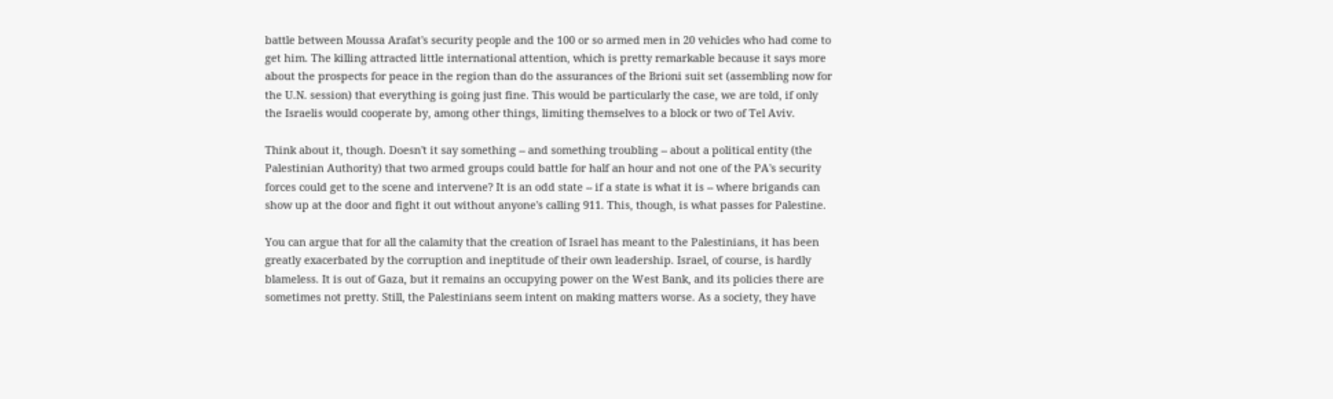battle between Moussa Arafat's security people and the 100 or so armed men in 20 vehicles who had come to get him. The killing attracted little international attention, which is pretty remarkable because it says more about the prospects for peace in the region than do the assurances of the Brioni suit set (assembling now for the U.N. session) that everything is going just fine. This would be particularly the case, we are told, if only the Israelis would cooperate by, among other things, limiting themselves to a block or two of Tel Aviv.

Think about it, though. Doesn't it say something -- and something troubling -- about a political entity (the Palestinian Authority) that two armed groups could battle for half an hour and not one of the PA's security forces could get to the scene and intervene? It is an odd state -- if a state is what it is -- where brigands can show up at the door and fight it out without anyone's calling 911. This, though, is what passes for Palestine.

You can argue that for all the calamity that the creation of Israel has meant to the Palestinians, it has been greatly exacerbated by the corruption and ineptitude of their own leadership. Israel, of course, is hardly blameless. It is out of Gaza, but it remains an occupying power on the West Bank, and its policies there are sometimes not pretty. Still, the Palestinians seem intent on making matters worse. As a society, they have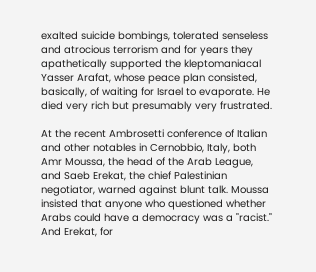exalted suicide bombings, tolerated senseless and atrocious terrorism and for years they apathetically supported the kleptomaniacal Yasser Arafat, whose peace plan consisted, basically, of waiting for Israel to evaporate. He died very rich but presumably very frustrated.

At the recent Ambrosetti conference of Italian and other notables in Cernobbio, Italy, both Amr Moussa, the head of the Arab League, and Saeb Erekat, the chief Palestinian negotiator, warned against blunt talk. Moussa insisted that anyone who questioned whether Arabs could have a democracy was a "racist." And Erekat, for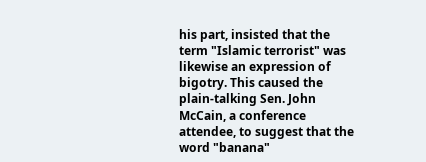his part, insisted that the term "Islamic terrorist" was likewise an expression of bigotry. This caused the plain-talking Sen. John McCain, a conference attendee, to suggest that the word "banana"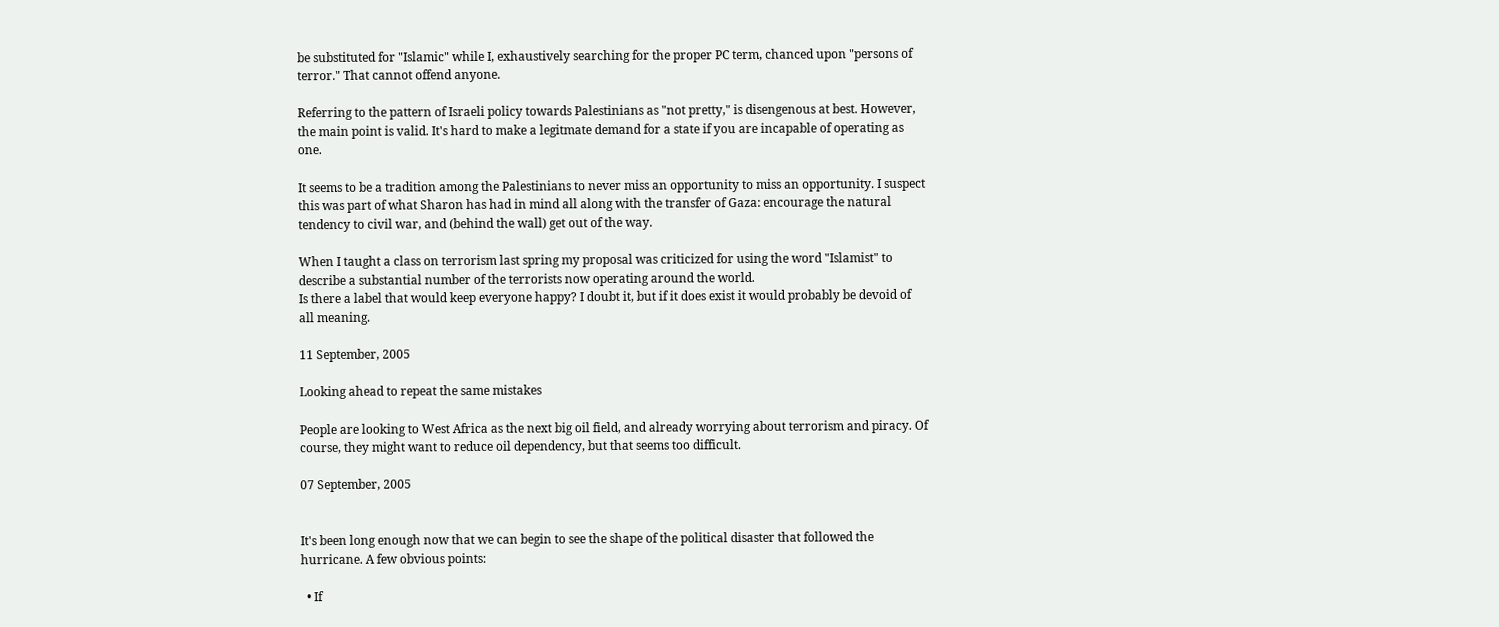be substituted for "Islamic" while I, exhaustively searching for the proper PC term, chanced upon "persons of terror." That cannot offend anyone.

Referring to the pattern of Israeli policy towards Palestinians as "not pretty," is disengenous at best. However, the main point is valid. It's hard to make a legitmate demand for a state if you are incapable of operating as one.

It seems to be a tradition among the Palestinians to never miss an opportunity to miss an opportunity. I suspect this was part of what Sharon has had in mind all along with the transfer of Gaza: encourage the natural tendency to civil war, and (behind the wall) get out of the way.

When I taught a class on terrorism last spring my proposal was criticized for using the word "Islamist" to describe a substantial number of the terrorists now operating around the world.
Is there a label that would keep everyone happy? I doubt it, but if it does exist it would probably be devoid of all meaning.

11 September, 2005

Looking ahead to repeat the same mistakes

People are looking to West Africa as the next big oil field, and already worrying about terrorism and piracy. Of course, they might want to reduce oil dependency, but that seems too difficult.

07 September, 2005


It's been long enough now that we can begin to see the shape of the political disaster that followed the hurricane. A few obvious points:

  • If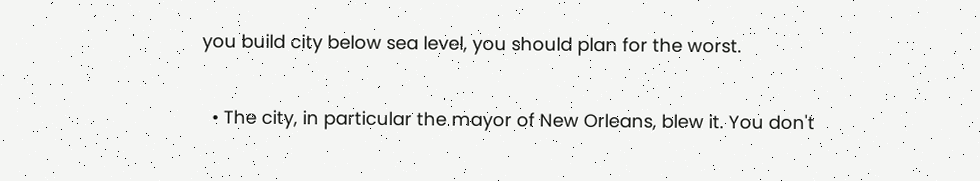you build city below sea level, you should plan for the worst.

  • The city, in particular the mayor of New Orleans, blew it. You don't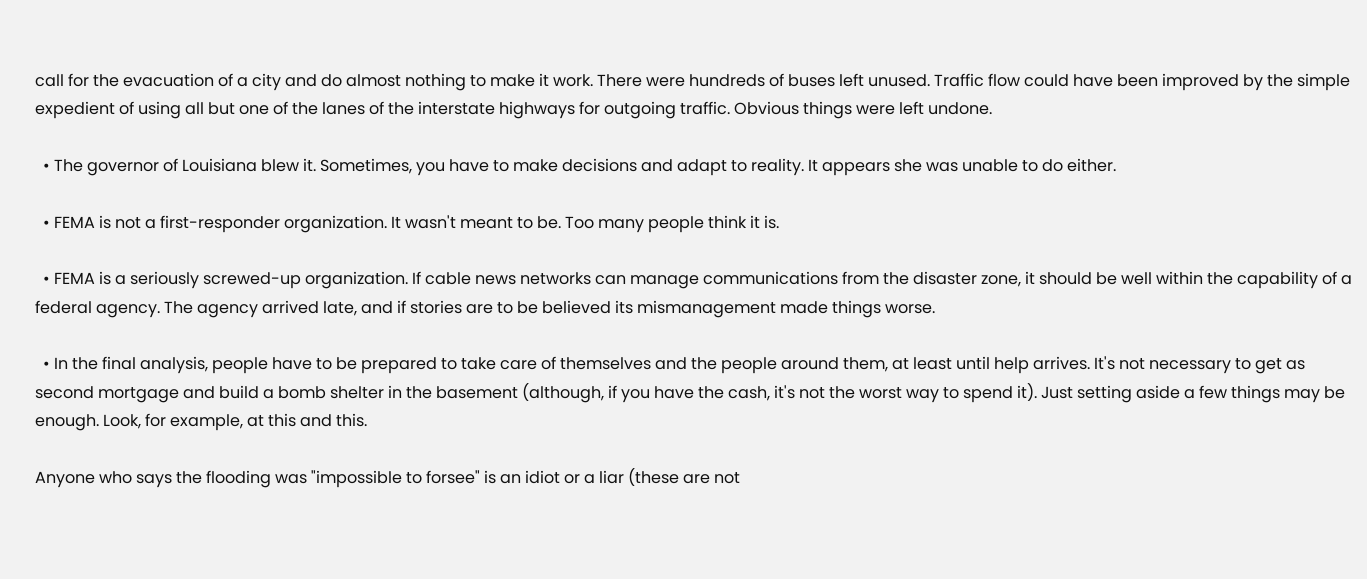call for the evacuation of a city and do almost nothing to make it work. There were hundreds of buses left unused. Traffic flow could have been improved by the simple expedient of using all but one of the lanes of the interstate highways for outgoing traffic. Obvious things were left undone.

  • The governor of Louisiana blew it. Sometimes, you have to make decisions and adapt to reality. It appears she was unable to do either.

  • FEMA is not a first-responder organization. It wasn't meant to be. Too many people think it is.

  • FEMA is a seriously screwed-up organization. If cable news networks can manage communications from the disaster zone, it should be well within the capability of a federal agency. The agency arrived late, and if stories are to be believed its mismanagement made things worse.

  • In the final analysis, people have to be prepared to take care of themselves and the people around them, at least until help arrives. It's not necessary to get as second mortgage and build a bomb shelter in the basement (although, if you have the cash, it's not the worst way to spend it). Just setting aside a few things may be enough. Look, for example, at this and this.

Anyone who says the flooding was "impossible to forsee" is an idiot or a liar (these are not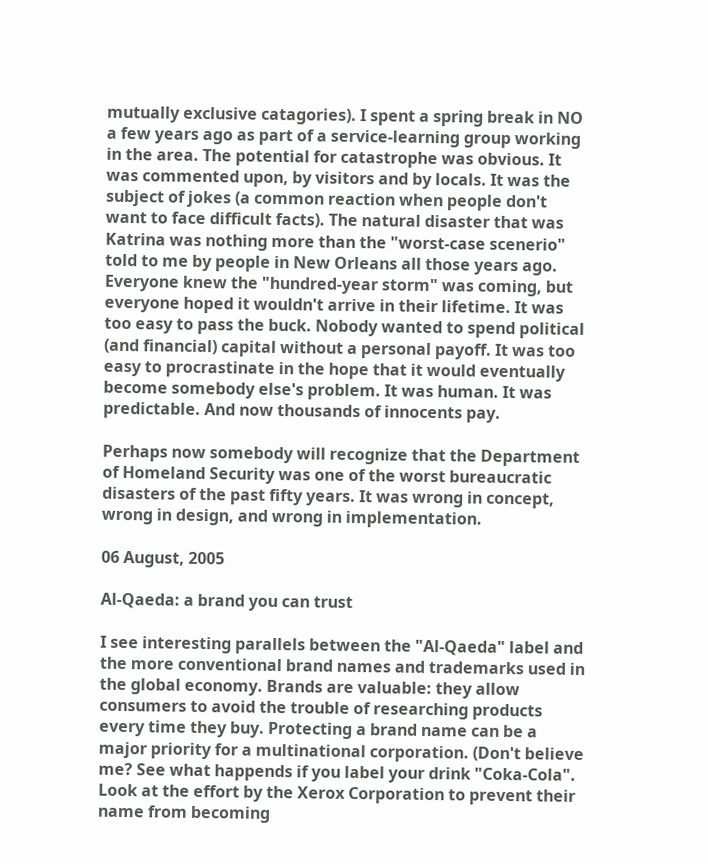mutually exclusive catagories). I spent a spring break in NO a few years ago as part of a service-learning group working in the area. The potential for catastrophe was obvious. It was commented upon, by visitors and by locals. It was the subject of jokes (a common reaction when people don't want to face difficult facts). The natural disaster that was Katrina was nothing more than the "worst-case scenerio" told to me by people in New Orleans all those years ago. Everyone knew the "hundred-year storm" was coming, but everyone hoped it wouldn't arrive in their lifetime. It was too easy to pass the buck. Nobody wanted to spend political (and financial) capital without a personal payoff. It was too easy to procrastinate in the hope that it would eventually become somebody else's problem. It was human. It was predictable. And now thousands of innocents pay.

Perhaps now somebody will recognize that the Department of Homeland Security was one of the worst bureaucratic disasters of the past fifty years. It was wrong in concept, wrong in design, and wrong in implementation.

06 August, 2005

Al-Qaeda: a brand you can trust

I see interesting parallels between the "Al-Qaeda" label and the more conventional brand names and trademarks used in the global economy. Brands are valuable: they allow consumers to avoid the trouble of researching products every time they buy. Protecting a brand name can be a major priority for a multinational corporation. (Don't believe me? See what happends if you label your drink "Coka-Cola". Look at the effort by the Xerox Corporation to prevent their name from becoming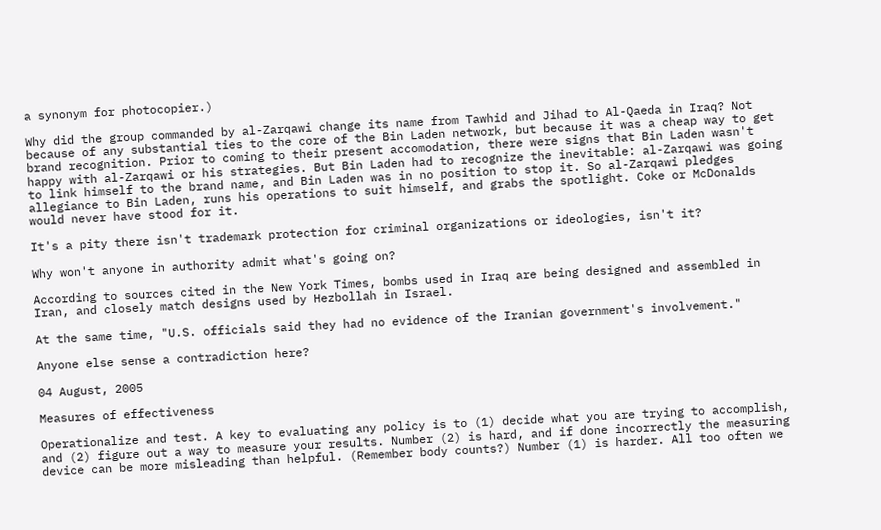a synonym for photocopier.)

Why did the group commanded by al-Zarqawi change its name from Tawhid and Jihad to Al-Qaeda in Iraq? Not because of any substantial ties to the core of the Bin Laden network, but because it was a cheap way to get brand recognition. Prior to coming to their present accomodation, there were signs that Bin Laden wasn't happy with al-Zarqawi or his strategies. But Bin Laden had to recognize the inevitable: al-Zarqawi was going to link himself to the brand name, and Bin Laden was in no position to stop it. So al-Zarqawi pledges allegiance to Bin Laden, runs his operations to suit himself, and grabs the spotlight. Coke or McDonalds would never have stood for it.

It's a pity there isn't trademark protection for criminal organizations or ideologies, isn't it?

Why won't anyone in authority admit what's going on?

According to sources cited in the New York Times, bombs used in Iraq are being designed and assembled in Iran, and closely match designs used by Hezbollah in Israel.

At the same time, "U.S. officials said they had no evidence of the Iranian government's involvement."

Anyone else sense a contradiction here?

04 August, 2005

Measures of effectiveness

Operationalize and test. A key to evaluating any policy is to (1) decide what you are trying to accomplish, and (2) figure out a way to measure your results. Number (2) is hard, and if done incorrectly the measuring device can be more misleading than helpful. (Remember body counts?) Number (1) is harder. All too often we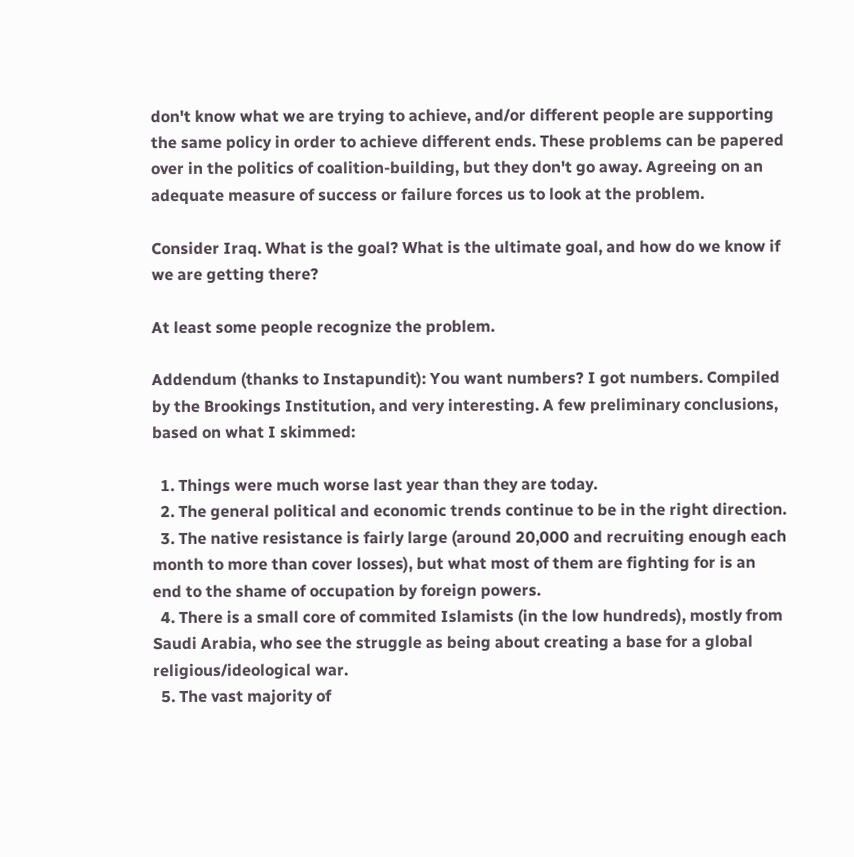don't know what we are trying to achieve, and/or different people are supporting the same policy in order to achieve different ends. These problems can be papered over in the politics of coalition-building, but they don't go away. Agreeing on an adequate measure of success or failure forces us to look at the problem.

Consider Iraq. What is the goal? What is the ultimate goal, and how do we know if we are getting there?

At least some people recognize the problem.

Addendum (thanks to Instapundit): You want numbers? I got numbers. Compiled by the Brookings Institution, and very interesting. A few preliminary conclusions, based on what I skimmed:

  1. Things were much worse last year than they are today.
  2. The general political and economic trends continue to be in the right direction.
  3. The native resistance is fairly large (around 20,000 and recruiting enough each month to more than cover losses), but what most of them are fighting for is an end to the shame of occupation by foreign powers.
  4. There is a small core of commited Islamists (in the low hundreds), mostly from Saudi Arabia, who see the struggle as being about creating a base for a global religious/ideological war.
  5. The vast majority of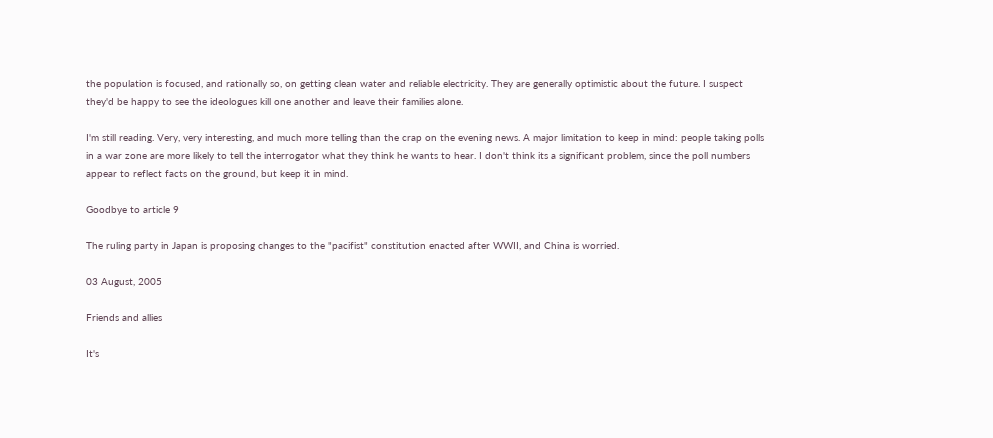the population is focused, and rationally so, on getting clean water and reliable electricity. They are generally optimistic about the future. I suspect they'd be happy to see the ideologues kill one another and leave their families alone.

I'm still reading. Very, very interesting, and much more telling than the crap on the evening news. A major limitation to keep in mind: people taking polls in a war zone are more likely to tell the interrogator what they think he wants to hear. I don't think its a significant problem, since the poll numbers appear to reflect facts on the ground, but keep it in mind.

Goodbye to article 9

The ruling party in Japan is proposing changes to the "pacifist" constitution enacted after WWII, and China is worried.

03 August, 2005

Friends and allies

It's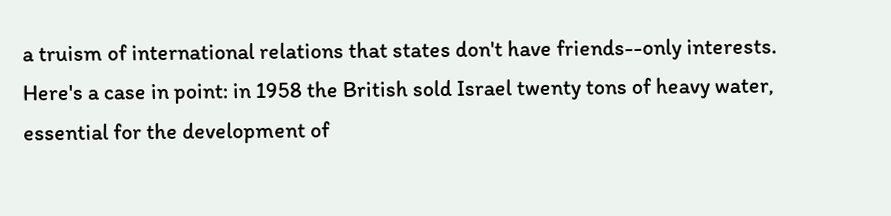a truism of international relations that states don't have friends--only interests. Here's a case in point: in 1958 the British sold Israel twenty tons of heavy water, essential for the development of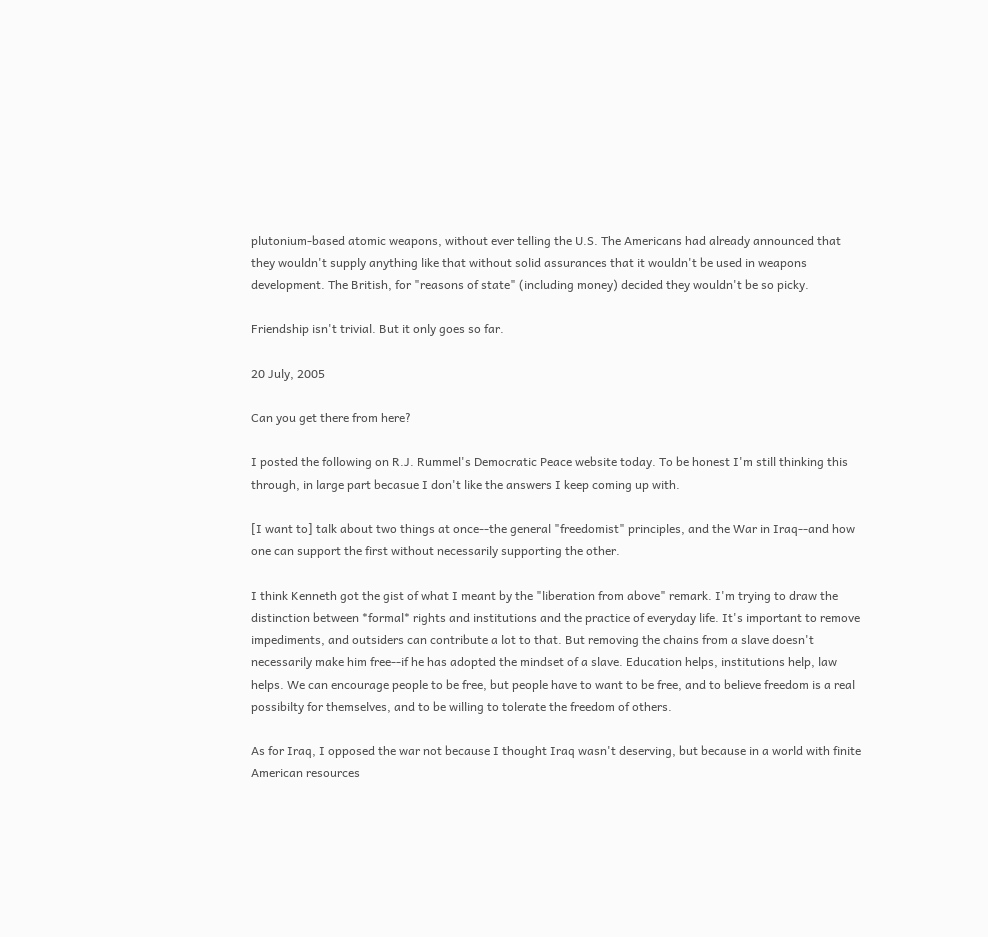plutonium-based atomic weapons, without ever telling the U.S. The Americans had already announced that they wouldn't supply anything like that without solid assurances that it wouldn't be used in weapons development. The British, for "reasons of state" (including money) decided they wouldn't be so picky.

Friendship isn't trivial. But it only goes so far.

20 July, 2005

Can you get there from here?

I posted the following on R.J. Rummel's Democratic Peace website today. To be honest I'm still thinking this through, in large part becasue I don't like the answers I keep coming up with.

[I want to] talk about two things at once--the general "freedomist" principles, and the War in Iraq--and how one can support the first without necessarily supporting the other.

I think Kenneth got the gist of what I meant by the "liberation from above" remark. I'm trying to draw the distinction between *formal* rights and institutions and the practice of everyday life. It's important to remove impediments, and outsiders can contribute a lot to that. But removing the chains from a slave doesn't necessarily make him free--if he has adopted the mindset of a slave. Education helps, institutions help, law helps. We can encourage people to be free, but people have to want to be free, and to believe freedom is a real possibilty for themselves, and to be willing to tolerate the freedom of others.

As for Iraq, I opposed the war not because I thought Iraq wasn't deserving, but because in a world with finite American resources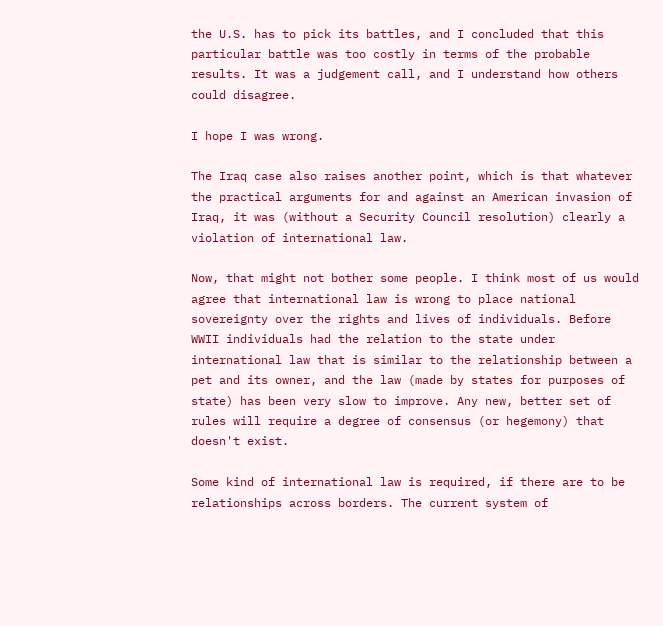the U.S. has to pick its battles, and I concluded that this particular battle was too costly in terms of the probable results. It was a judgement call, and I understand how others could disagree.

I hope I was wrong.

The Iraq case also raises another point, which is that whatever the practical arguments for and against an American invasion of Iraq, it was (without a Security Council resolution) clearly a violation of international law.

Now, that might not bother some people. I think most of us would agree that international law is wrong to place national sovereignty over the rights and lives of individuals. Before WWII individuals had the relation to the state under international law that is similar to the relationship between a pet and its owner, and the law (made by states for purposes of state) has been very slow to improve. Any new, better set of rules will require a degree of consensus (or hegemony) that doesn't exist.

Some kind of international law is required, if there are to be relationships across borders. The current system of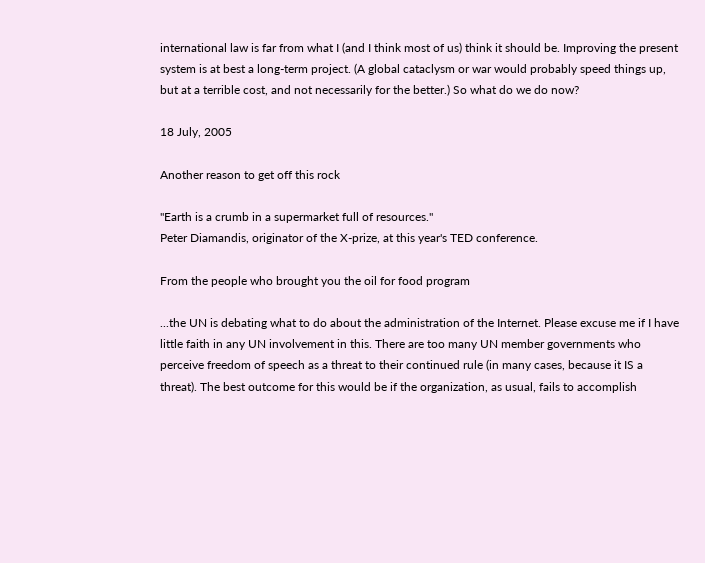international law is far from what I (and I think most of us) think it should be. Improving the present system is at best a long-term project. (A global cataclysm or war would probably speed things up, but at a terrible cost, and not necessarily for the better.) So what do we do now?

18 July, 2005

Another reason to get off this rock

"Earth is a crumb in a supermarket full of resources."
Peter Diamandis, originator of the X-prize, at this year's TED conference.

From the people who brought you the oil for food program

...the UN is debating what to do about the administration of the Internet. Please excuse me if I have little faith in any UN involvement in this. There are too many UN member governments who perceive freedom of speech as a threat to their continued rule (in many cases, because it IS a threat). The best outcome for this would be if the organization, as usual, fails to accomplish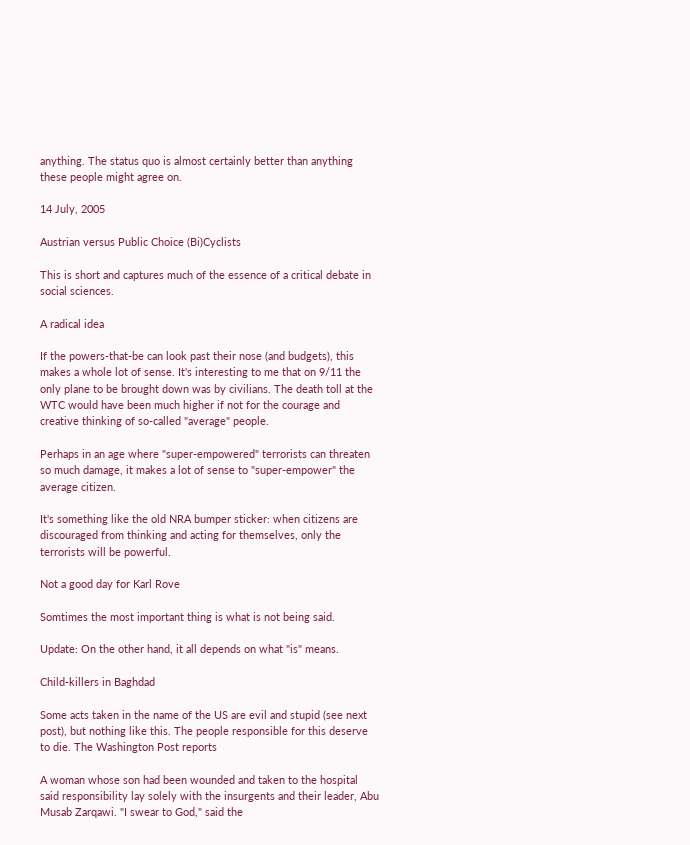anything. The status quo is almost certainly better than anything these people might agree on.

14 July, 2005

Austrian versus Public Choice (Bi)Cyclists

This is short and captures much of the essence of a critical debate in social sciences.

A radical idea

If the powers-that-be can look past their nose (and budgets), this makes a whole lot of sense. It's interesting to me that on 9/11 the only plane to be brought down was by civilians. The death toll at the WTC would have been much higher if not for the courage and creative thinking of so-called "average" people.

Perhaps in an age where "super-empowered" terrorists can threaten so much damage, it makes a lot of sense to "super-empower" the average citizen.

It's something like the old NRA bumper sticker: when citizens are discouraged from thinking and acting for themselves, only the terrorists will be powerful.

Not a good day for Karl Rove

Somtimes the most important thing is what is not being said.

Update: On the other hand, it all depends on what "is" means.

Child-killers in Baghdad

Some acts taken in the name of the US are evil and stupid (see next post), but nothing like this. The people responsible for this deserve to die. The Washington Post reports

A woman whose son had been wounded and taken to the hospital said responsibility lay solely with the insurgents and their leader, Abu Musab Zarqawi. "I swear to God," said the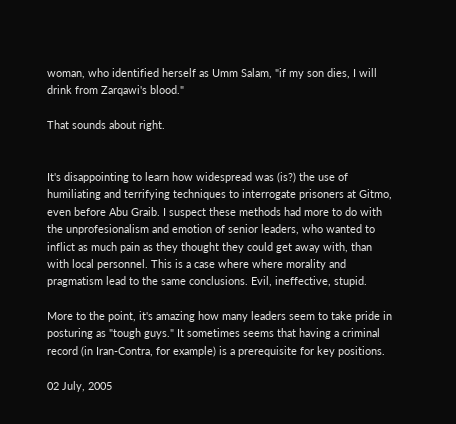woman, who identified herself as Umm Salam, "if my son dies, I will drink from Zarqawi's blood."

That sounds about right.


It's disappointing to learn how widespread was (is?) the use of humiliating and terrifying techniques to interrogate prisoners at Gitmo, even before Abu Graib. I suspect these methods had more to do with the unprofesionalism and emotion of senior leaders, who wanted to inflict as much pain as they thought they could get away with, than with local personnel. This is a case where where morality and pragmatism lead to the same conclusions. Evil, ineffective, stupid.

More to the point, it's amazing how many leaders seem to take pride in posturing as "tough guys." It sometimes seems that having a criminal record (in Iran-Contra, for example) is a prerequisite for key positions.

02 July, 2005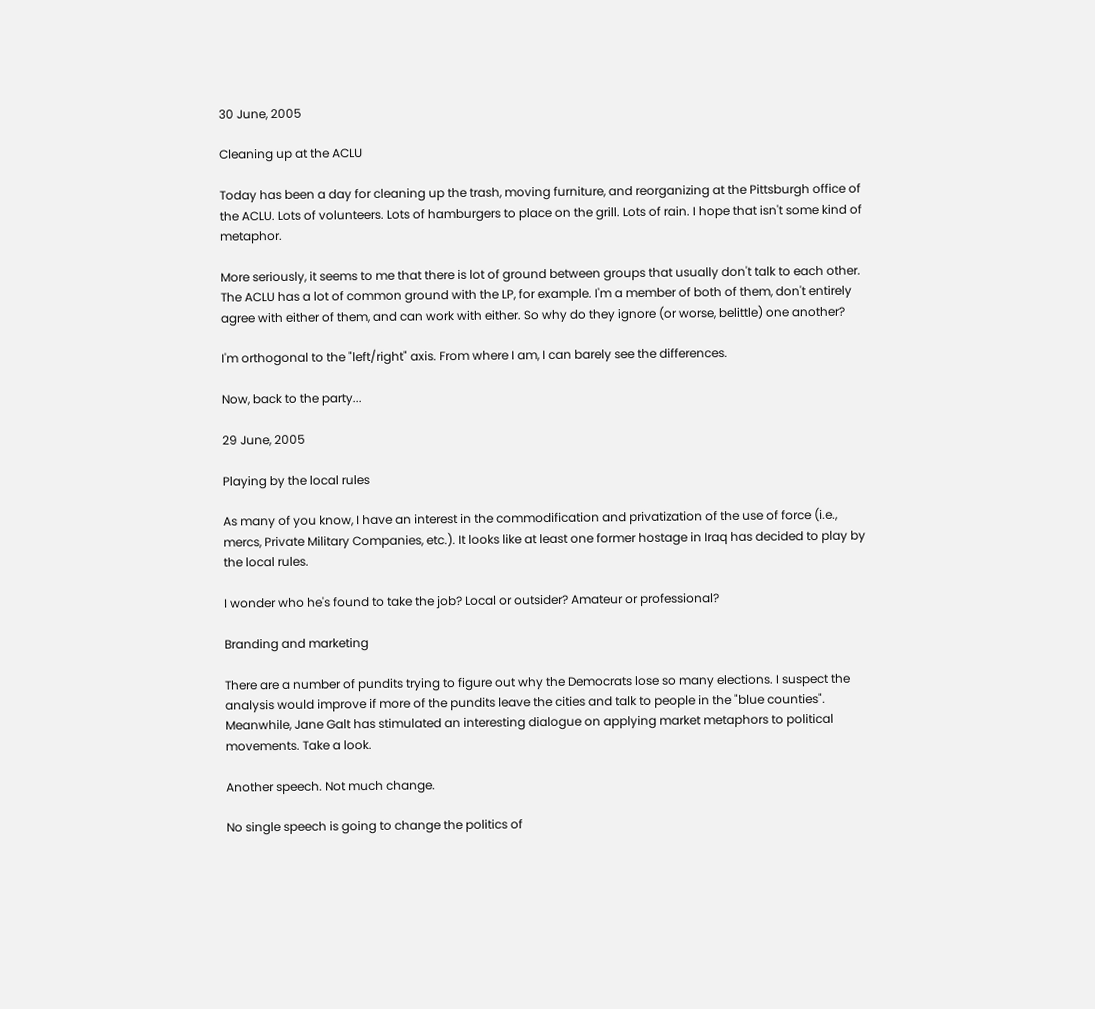30 June, 2005

Cleaning up at the ACLU

Today has been a day for cleaning up the trash, moving furniture, and reorganizing at the Pittsburgh office of the ACLU. Lots of volunteers. Lots of hamburgers to place on the grill. Lots of rain. I hope that isn't some kind of metaphor.

More seriously, it seems to me that there is lot of ground between groups that usually don't talk to each other. The ACLU has a lot of common ground with the LP, for example. I'm a member of both of them, don't entirely agree with either of them, and can work with either. So why do they ignore (or worse, belittle) one another?

I'm orthogonal to the "left/right" axis. From where I am, I can barely see the differences.

Now, back to the party...

29 June, 2005

Playing by the local rules

As many of you know, I have an interest in the commodification and privatization of the use of force (i.e., mercs, Private Military Companies, etc.). It looks like at least one former hostage in Iraq has decided to play by the local rules.

I wonder who he's found to take the job? Local or outsider? Amateur or professional?

Branding and marketing

There are a number of pundits trying to figure out why the Democrats lose so many elections. I suspect the analysis would improve if more of the pundits leave the cities and talk to people in the "blue counties". Meanwhile, Jane Galt has stimulated an interesting dialogue on applying market metaphors to political movements. Take a look.

Another speech. Not much change.

No single speech is going to change the politics of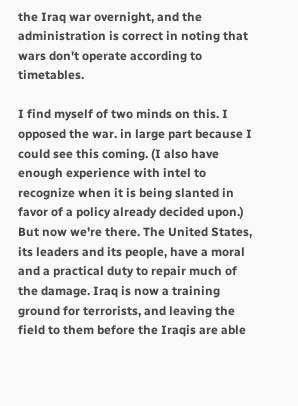the Iraq war overnight, and the administration is correct in noting that wars don't operate according to timetables.

I find myself of two minds on this. I opposed the war. in large part because I could see this coming. (I also have enough experience with intel to recognize when it is being slanted in favor of a policy already decided upon.) But now we're there. The United States, its leaders and its people, have a moral and a practical duty to repair much of the damage. Iraq is now a training ground for terrorists, and leaving the field to them before the Iraqis are able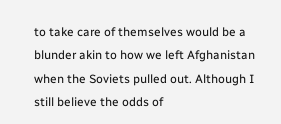to take care of themselves would be a blunder akin to how we left Afghanistan when the Soviets pulled out. Although I still believe the odds of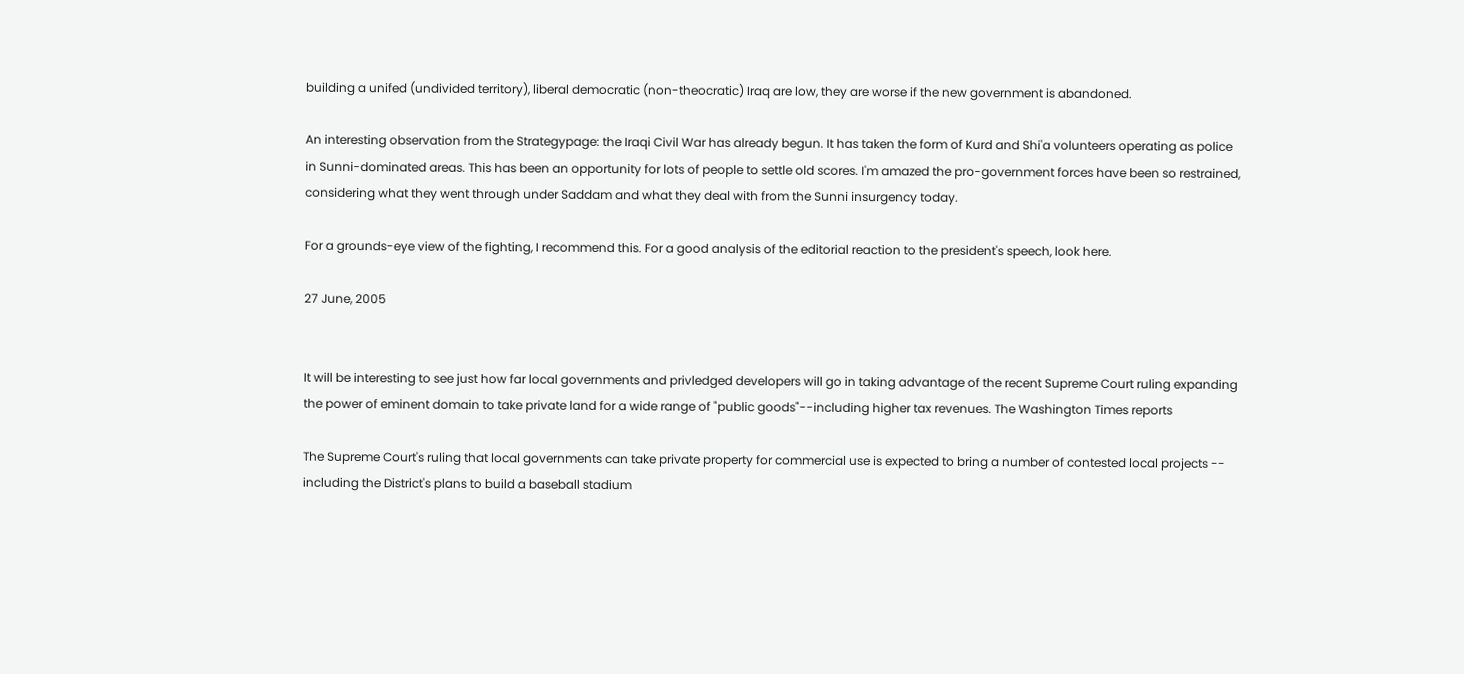building a unifed (undivided territory), liberal democratic (non-theocratic) Iraq are low, they are worse if the new government is abandoned.

An interesting observation from the Strategypage: the Iraqi Civil War has already begun. It has taken the form of Kurd and Shi'a volunteers operating as police in Sunni-dominated areas. This has been an opportunity for lots of people to settle old scores. I'm amazed the pro-government forces have been so restrained, considering what they went through under Saddam and what they deal with from the Sunni insurgency today.

For a grounds-eye view of the fighting, I recommend this. For a good analysis of the editorial reaction to the president's speech, look here.

27 June, 2005


It will be interesting to see just how far local governments and privledged developers will go in taking advantage of the recent Supreme Court ruling expanding the power of eminent domain to take private land for a wide range of "public goods"--including higher tax revenues. The Washington Times reports

The Supreme Court's ruling that local governments can take private property for commercial use is expected to bring a number of contested local projects -- including the District's plans to build a baseball stadium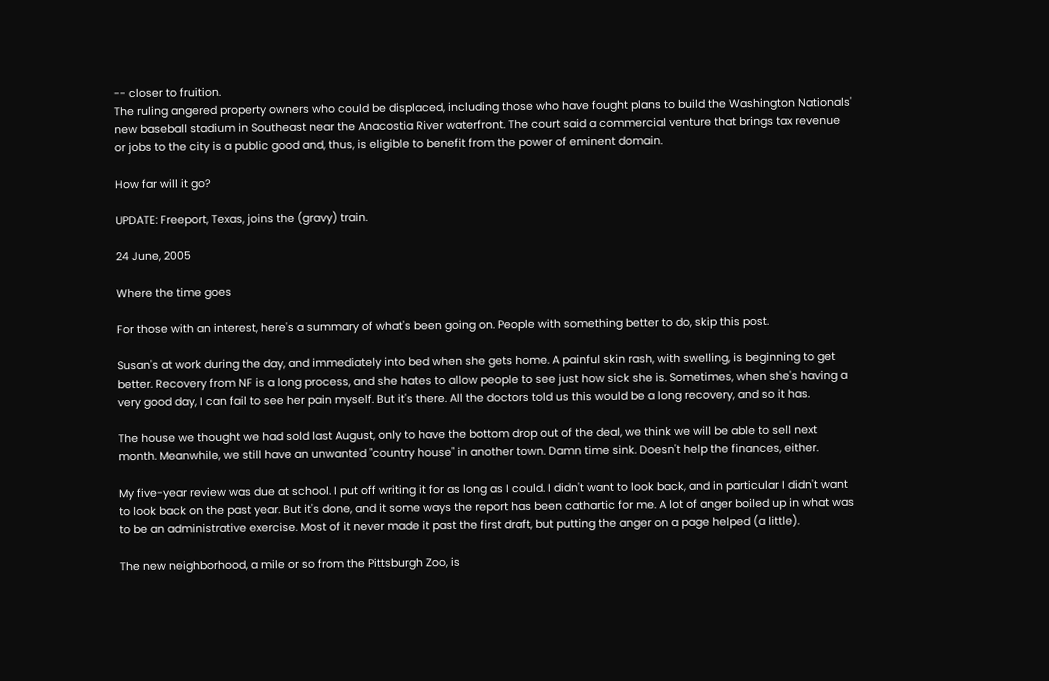-- closer to fruition.
The ruling angered property owners who could be displaced, including those who have fought plans to build the Washington Nationals' new baseball stadium in Southeast near the Anacostia River waterfront. The court said a commercial venture that brings tax revenue or jobs to the city is a public good and, thus, is eligible to benefit from the power of eminent domain.

How far will it go?

UPDATE: Freeport, Texas, joins the (gravy) train.

24 June, 2005

Where the time goes

For those with an interest, here's a summary of what's been going on. People with something better to do, skip this post.

Susan's at work during the day, and immediately into bed when she gets home. A painful skin rash, with swelling, is beginning to get better. Recovery from NF is a long process, and she hates to allow people to see just how sick she is. Sometimes, when she's having a very good day, I can fail to see her pain myself. But it's there. All the doctors told us this would be a long recovery, and so it has.

The house we thought we had sold last August, only to have the bottom drop out of the deal, we think we will be able to sell next month. Meanwhile, we still have an unwanted "country house" in another town. Damn time sink. Doesn't help the finances, either.

My five-year review was due at school. I put off writing it for as long as I could. I didn't want to look back, and in particular I didn't want to look back on the past year. But it's done, and it some ways the report has been cathartic for me. A lot of anger boiled up in what was to be an administrative exercise. Most of it never made it past the first draft, but putting the anger on a page helped (a little).

The new neighborhood, a mile or so from the Pittsburgh Zoo, is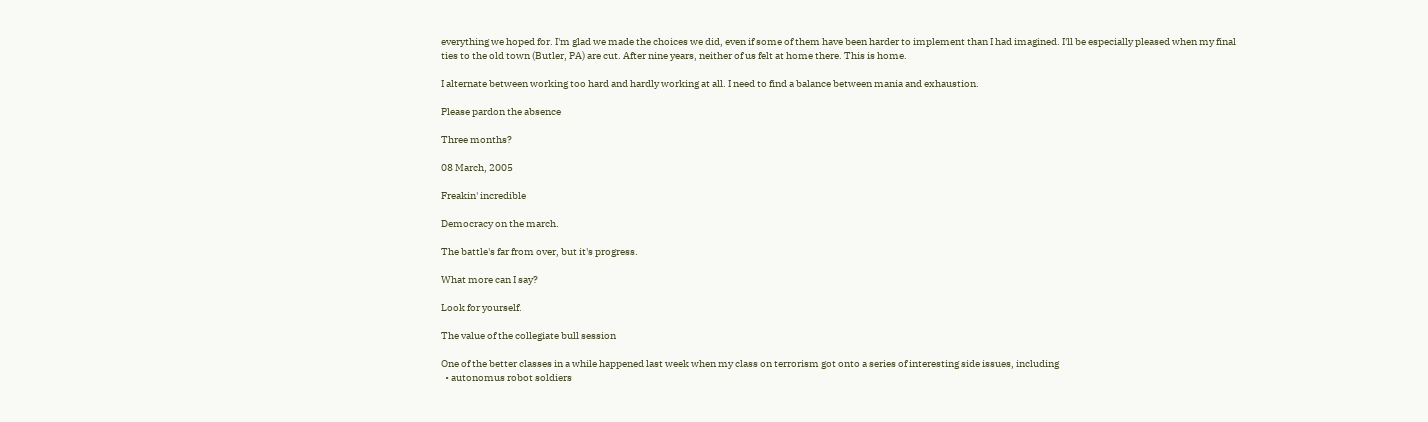everything we hoped for. I'm glad we made the choices we did, even if some of them have been harder to implement than I had imagined. I'll be especially pleased when my final ties to the old town (Butler, PA) are cut. After nine years, neither of us felt at home there. This is home.

I alternate between working too hard and hardly working at all. I need to find a balance between mania and exhaustion.

Please pardon the absence

Three months?

08 March, 2005

Freakin' incredible

Democracy on the march.

The battle's far from over, but it's progress.

What more can I say?

Look for yourself.

The value of the collegiate bull session

One of the better classes in a while happened last week when my class on terrorism got onto a series of interesting side issues, including
  • autonomus robot soldiers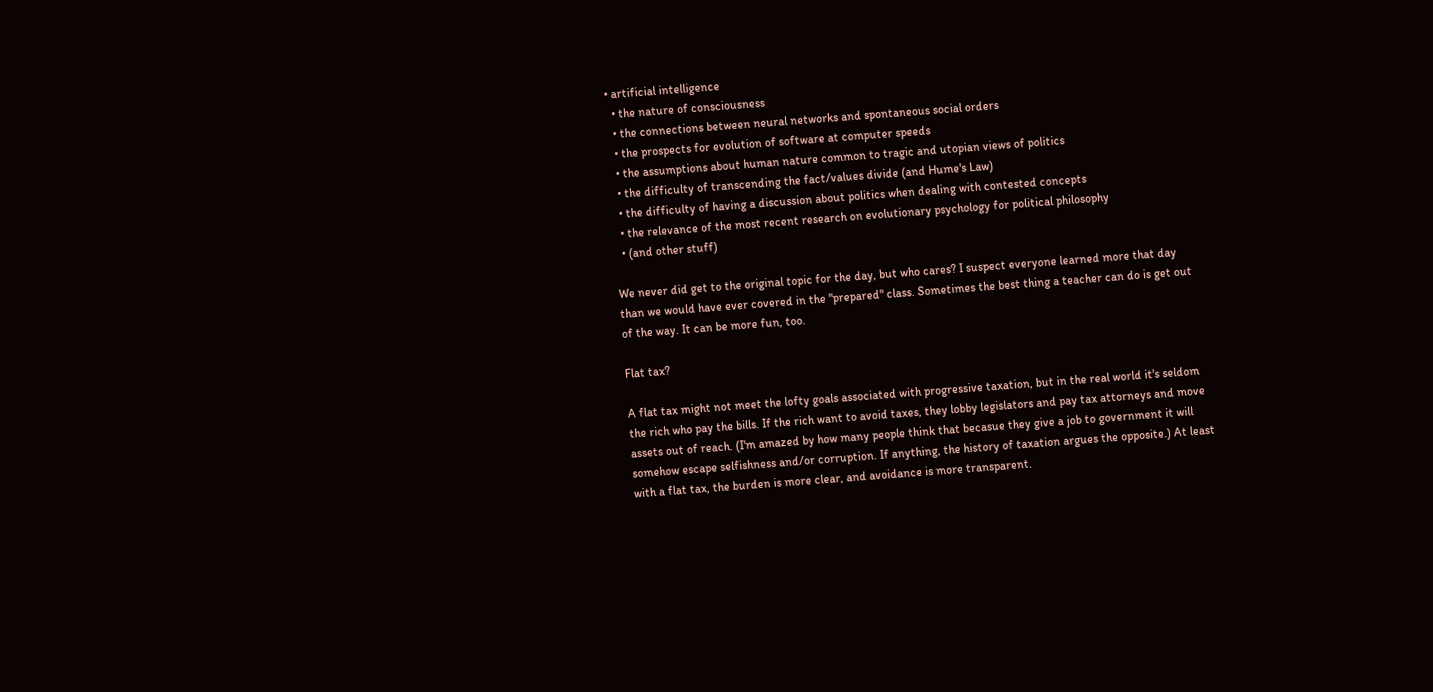• artificial intelligence
  • the nature of consciousness
  • the connections between neural networks and spontaneous social orders
  • the prospects for evolution of software at computer speeds
  • the assumptions about human nature common to tragic and utopian views of politics
  • the difficulty of transcending the fact/values divide (and Hume's Law)
  • the difficulty of having a discussion about politics when dealing with contested concepts
  • the relevance of the most recent research on evolutionary psychology for political philosophy
  • (and other stuff)

We never did get to the original topic for the day, but who cares? I suspect everyone learned more that day than we would have ever covered in the "prepared" class. Sometimes the best thing a teacher can do is get out of the way. It can be more fun, too.

Flat tax?

A flat tax might not meet the lofty goals associated with progressive taxation, but in the real world it's seldom the rich who pay the bills. If the rich want to avoid taxes, they lobby legislators and pay tax attorneys and move assets out of reach. (I'm amazed by how many people think that becasue they give a job to government it will somehow escape selfishness and/or corruption. If anything, the history of taxation argues the opposite.) At least with a flat tax, the burden is more clear, and avoidance is more transparent.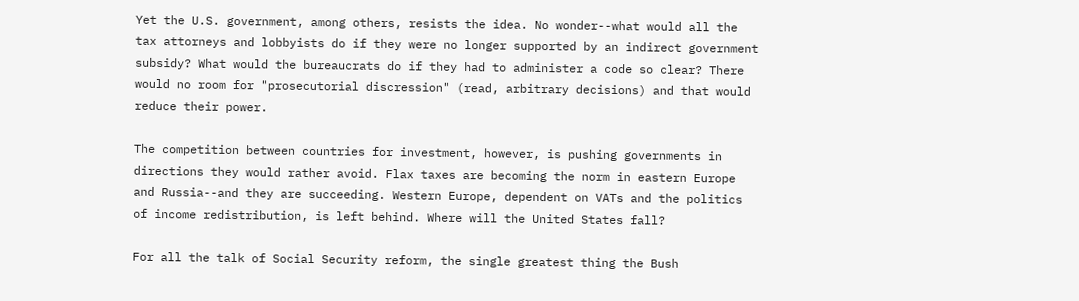Yet the U.S. government, among others, resists the idea. No wonder--what would all the tax attorneys and lobbyists do if they were no longer supported by an indirect government subsidy? What would the bureaucrats do if they had to administer a code so clear? There would no room for "prosecutorial discression" (read, arbitrary decisions) and that would reduce their power.

The competition between countries for investment, however, is pushing governments in directions they would rather avoid. Flax taxes are becoming the norm in eastern Europe and Russia--and they are succeeding. Western Europe, dependent on VATs and the politics of income redistribution, is left behind. Where will the United States fall?

For all the talk of Social Security reform, the single greatest thing the Bush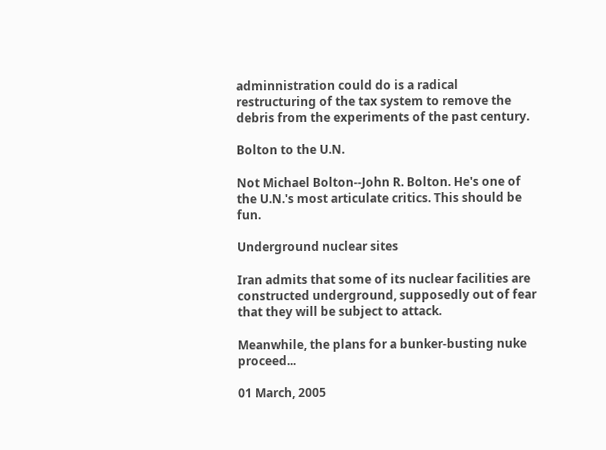adminnistration could do is a radical restructuring of the tax system to remove the debris from the experiments of the past century.

Bolton to the U.N.

Not Michael Bolton--John R. Bolton. He's one of the U.N.'s most articulate critics. This should be fun.

Underground nuclear sites

Iran admits that some of its nuclear facilities are constructed underground, supposedly out of fear that they will be subject to attack.

Meanwhile, the plans for a bunker-busting nuke proceed...

01 March, 2005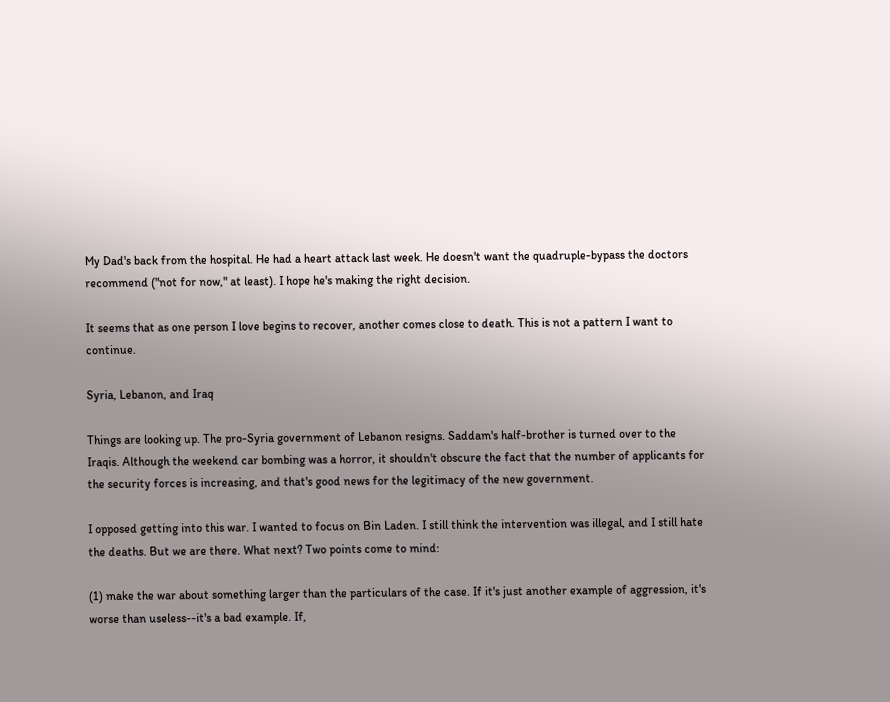My Dad's back from the hospital. He had a heart attack last week. He doesn't want the quadruple-bypass the doctors recommend ("not for now," at least). I hope he's making the right decision.

It seems that as one person I love begins to recover, another comes close to death. This is not a pattern I want to continue.

Syria, Lebanon, and Iraq

Things are looking up. The pro-Syria government of Lebanon resigns. Saddam's half-brother is turned over to the Iraqis. Although the weekend car bombing was a horror, it shouldn't obscure the fact that the number of applicants for the security forces is increasing, and that's good news for the legitimacy of the new government.

I opposed getting into this war. I wanted to focus on Bin Laden. I still think the intervention was illegal, and I still hate the deaths. But we are there. What next? Two points come to mind:

(1) make the war about something larger than the particulars of the case. If it's just another example of aggression, it's worse than useless--it's a bad example. If,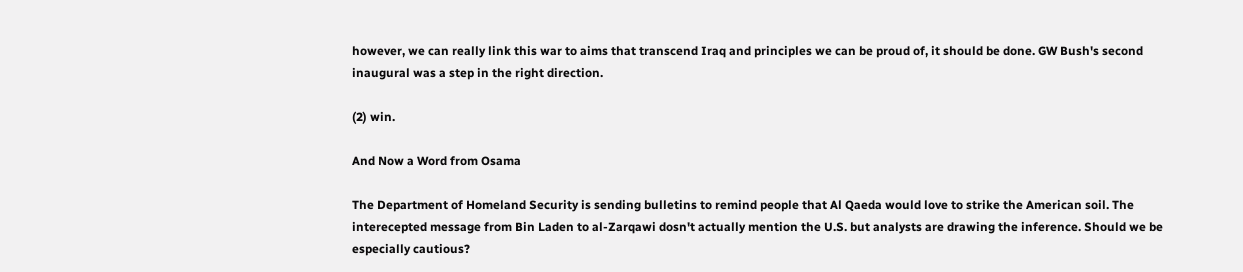however, we can really link this war to aims that transcend Iraq and principles we can be proud of, it should be done. GW Bush's second inaugural was a step in the right direction.

(2) win.

And Now a Word from Osama

The Department of Homeland Security is sending bulletins to remind people that Al Qaeda would love to strike the American soil. The interecepted message from Bin Laden to al-Zarqawi dosn't actually mention the U.S. but analysts are drawing the inference. Should we be especially cautious?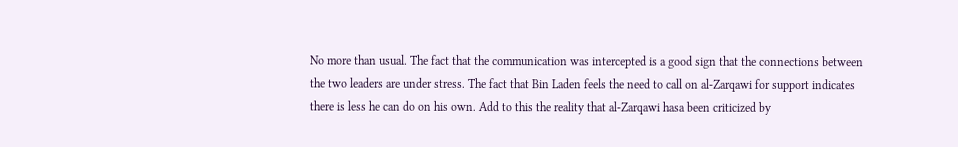No more than usual. The fact that the communication was intercepted is a good sign that the connections between the two leaders are under stress. The fact that Bin Laden feels the need to call on al-Zarqawi for support indicates there is less he can do on his own. Add to this the reality that al-Zarqawi hasa been criticized by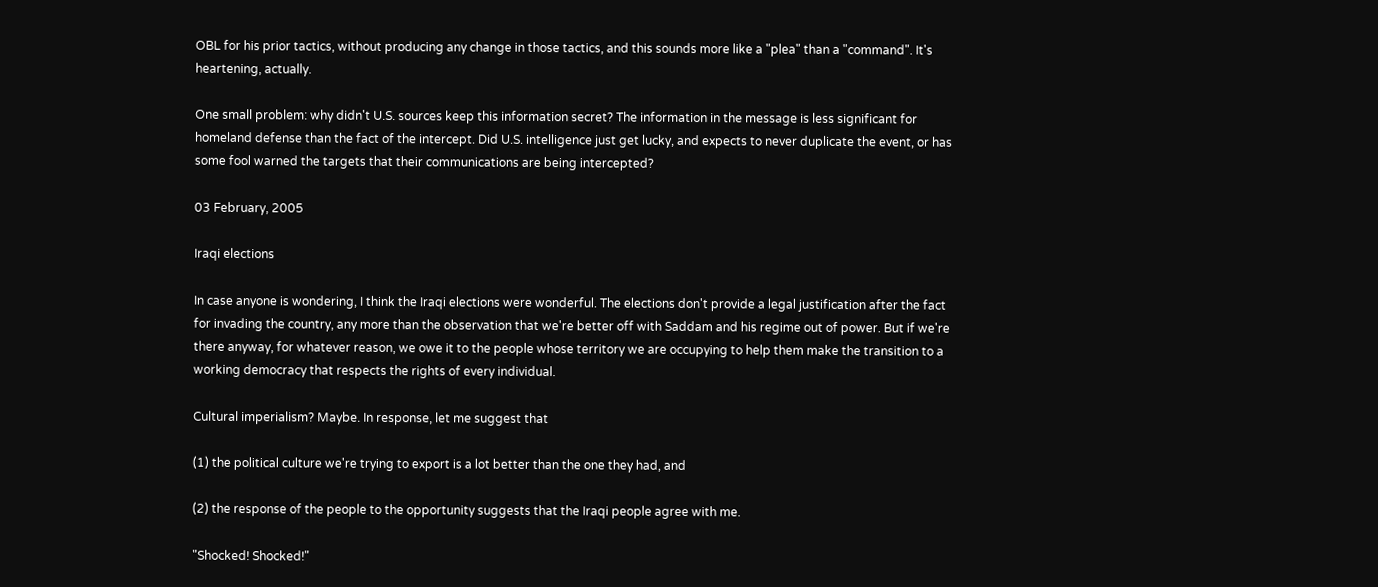OBL for his prior tactics, without producing any change in those tactics, and this sounds more like a "plea" than a "command". It's heartening, actually.

One small problem: why didn't U.S. sources keep this information secret? The information in the message is less significant for homeland defense than the fact of the intercept. Did U.S. intelligence just get lucky, and expects to never duplicate the event, or has some fool warned the targets that their communications are being intercepted?

03 February, 2005

Iraqi elections

In case anyone is wondering, I think the Iraqi elections were wonderful. The elections don't provide a legal justification after the fact for invading the country, any more than the observation that we're better off with Saddam and his regime out of power. But if we're there anyway, for whatever reason, we owe it to the people whose territory we are occupying to help them make the transition to a working democracy that respects the rights of every individual.

Cultural imperialism? Maybe. In response, let me suggest that

(1) the political culture we're trying to export is a lot better than the one they had, and

(2) the response of the people to the opportunity suggests that the Iraqi people agree with me.

"Shocked! Shocked!"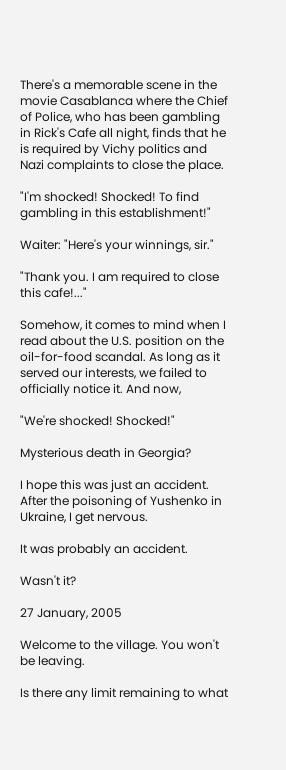There's a memorable scene in the movie Casablanca where the Chief of Police, who has been gambling in Rick's Cafe all night, finds that he is required by Vichy politics and Nazi complaints to close the place.

"I'm shocked! Shocked! To find gambling in this establishment!"

Waiter: "Here's your winnings, sir."

"Thank you. I am required to close this cafe!..."

Somehow, it comes to mind when I read about the U.S. position on the oil-for-food scandal. As long as it served our interests, we failed to officially notice it. And now,

"We're shocked! Shocked!"

Mysterious death in Georgia?

I hope this was just an accident. After the poisoning of Yushenko in Ukraine, I get nervous.

It was probably an accident.

Wasn't it?

27 January, 2005

Welcome to the village. You won't be leaving.

Is there any limit remaining to what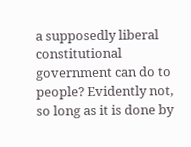a supposedly liberal constitutional government can do to people? Evidently not, so long as it is done by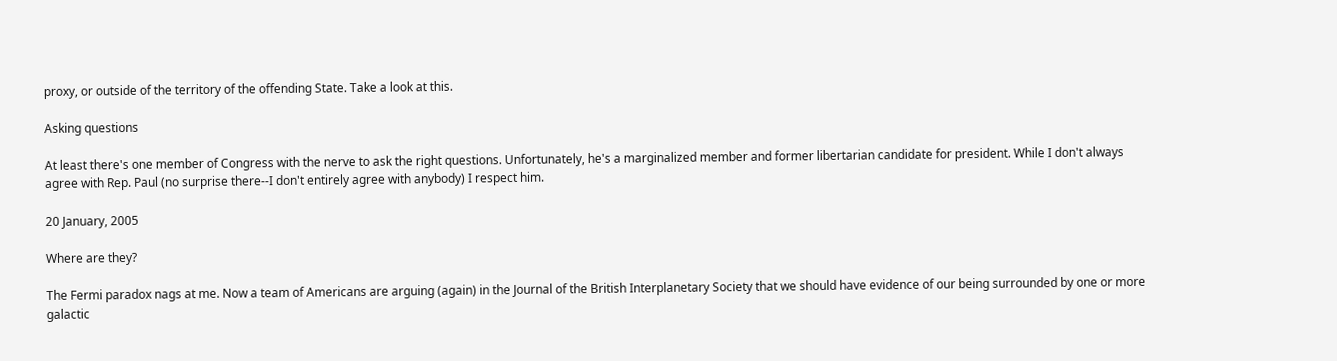proxy, or outside of the territory of the offending State. Take a look at this.

Asking questions

At least there's one member of Congress with the nerve to ask the right questions. Unfortunately, he's a marginalized member and former libertarian candidate for president. While I don't always agree with Rep. Paul (no surprise there--I don't entirely agree with anybody) I respect him.

20 January, 2005

Where are they?

The Fermi paradox nags at me. Now a team of Americans are arguing (again) in the Journal of the British Interplanetary Society that we should have evidence of our being surrounded by one or more galactic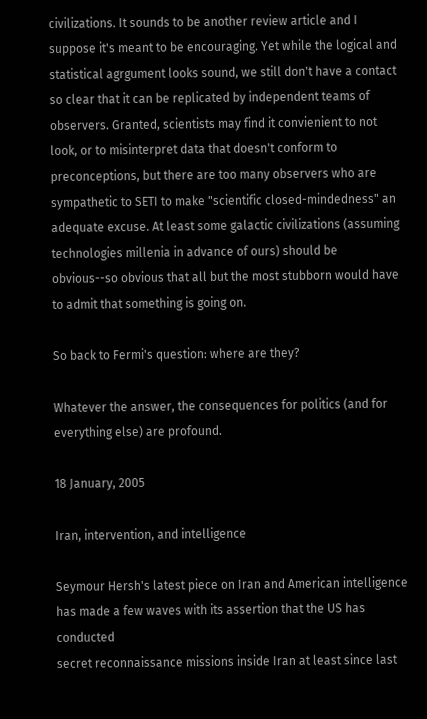civilizations. It sounds to be another review article and I suppose it's meant to be encouraging. Yet while the logical and statistical agrgument looks sound, we still don't have a contact so clear that it can be replicated by independent teams of observers. Granted, scientists may find it convienient to not look, or to misinterpret data that doesn't conform to preconceptions, but there are too many observers who are sympathetic to SETI to make "scientific closed-mindedness" an adequate excuse. At least some galactic civilizations (assuming technologies millenia in advance of ours) should be obvious--so obvious that all but the most stubborn would have to admit that something is going on.

So back to Fermi's question: where are they?

Whatever the answer, the consequences for politics (and for everything else) are profound.

18 January, 2005

Iran, intervention, and intelligence

Seymour Hersh's latest piece on Iran and American intelligence has made a few waves with its assertion that the US has conducted
secret reconnaissance missions inside Iran at least since last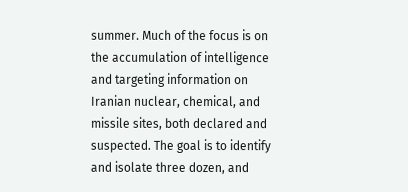summer. Much of the focus is on the accumulation of intelligence and targeting information on Iranian nuclear, chemical, and missile sites, both declared and suspected. The goal is to identify and isolate three dozen, and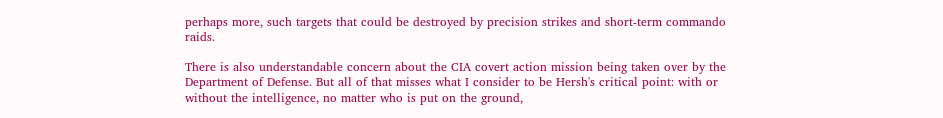perhaps more, such targets that could be destroyed by precision strikes and short-term commando raids.

There is also understandable concern about the CIA covert action mission being taken over by the Department of Defense. But all of that misses what I consider to be Hersh's critical point: with or without the intelligence, no matter who is put on the ground,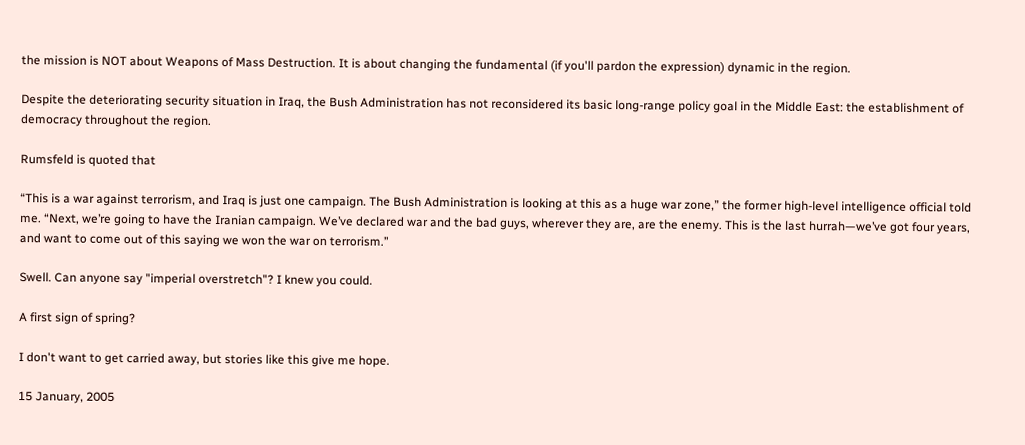the mission is NOT about Weapons of Mass Destruction. It is about changing the fundamental (if you'll pardon the expression) dynamic in the region.

Despite the deteriorating security situation in Iraq, the Bush Administration has not reconsidered its basic long-range policy goal in the Middle East: the establishment of democracy throughout the region.

Rumsfeld is quoted that

“This is a war against terrorism, and Iraq is just one campaign. The Bush Administration is looking at this as a huge war zone,” the former high-level intelligence official told me. “Next, we’re going to have the Iranian campaign. We’ve declared war and the bad guys, wherever they are, are the enemy. This is the last hurrah—we’ve got four years, and want to come out of this saying we won the war on terrorism.”

Swell. Can anyone say "imperial overstretch"? I knew you could.

A first sign of spring?

I don't want to get carried away, but stories like this give me hope.

15 January, 2005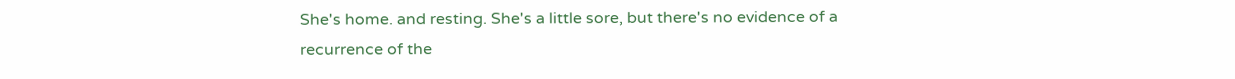She's home. and resting. She's a little sore, but there's no evidence of a recurrence of the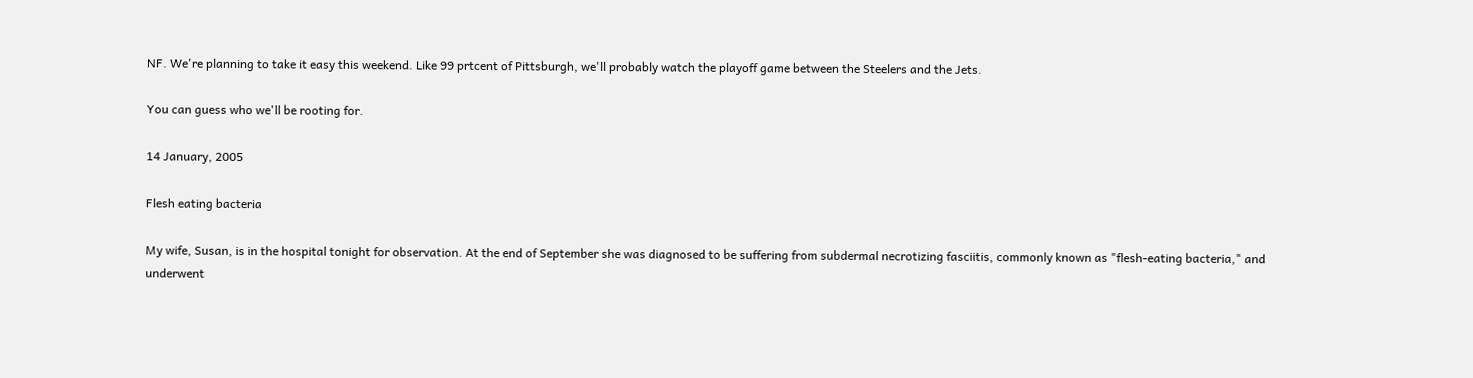NF. We're planning to take it easy this weekend. Like 99 prtcent of Pittsburgh, we'll probably watch the playoff game between the Steelers and the Jets.

You can guess who we'll be rooting for.

14 January, 2005

Flesh eating bacteria

My wife, Susan, is in the hospital tonight for observation. At the end of September she was diagnosed to be suffering from subdermal necrotizing fasciitis, commonly known as "flesh-eating bacteria," and underwent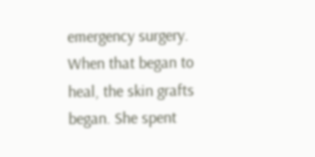emergency surgery. When that began to heal, the skin grafts began. She spent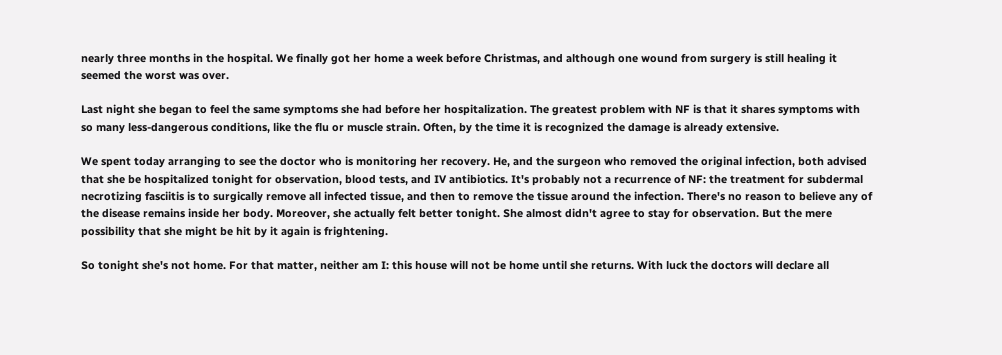nearly three months in the hospital. We finally got her home a week before Christmas, and although one wound from surgery is still healing it seemed the worst was over.

Last night she began to feel the same symptoms she had before her hospitalization. The greatest problem with NF is that it shares symptoms with so many less-dangerous conditions, like the flu or muscle strain. Often, by the time it is recognized the damage is already extensive.

We spent today arranging to see the doctor who is monitoring her recovery. He, and the surgeon who removed the original infection, both advised that she be hospitalized tonight for observation, blood tests, and IV antibiotics. It's probably not a recurrence of NF: the treatment for subdermal necrotizing fasciitis is to surgically remove all infected tissue, and then to remove the tissue around the infection. There's no reason to believe any of the disease remains inside her body. Moreover, she actually felt better tonight. She almost didn't agree to stay for observation. But the mere possibility that she might be hit by it again is frightening.

So tonight she's not home. For that matter, neither am I: this house will not be home until she returns. With luck the doctors will declare all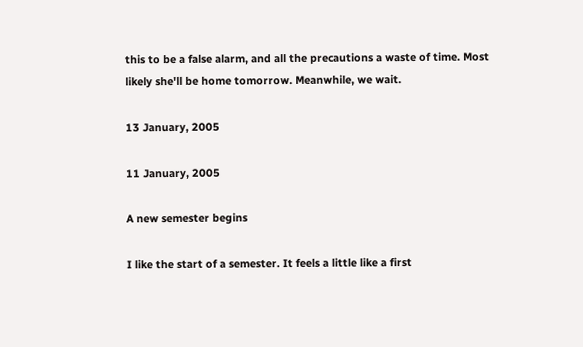this to be a false alarm, and all the precautions a waste of time. Most likely she'll be home tomorrow. Meanwhile, we wait.

13 January, 2005

11 January, 2005

A new semester begins

I like the start of a semester. It feels a little like a first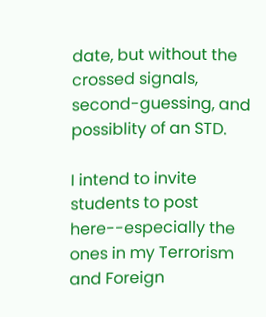date, but without the crossed signals, second-guessing, and possiblity of an STD.

I intend to invite students to post here--especially the ones in my Terrorism and Foreign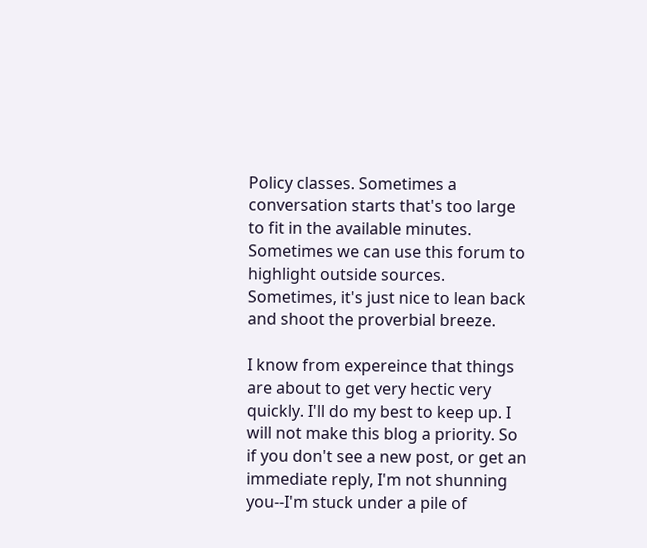Policy classes. Sometimes a conversation starts that's too large to fit in the available minutes. Sometimes we can use this forum to highlight outside sources. Sometimes, it's just nice to lean back and shoot the proverbial breeze.

I know from expereince that things are about to get very hectic very quickly. I'll do my best to keep up. I will not make this blog a priority. So if you don't see a new post, or get an immediate reply, I'm not shunning you--I'm stuck under a pile of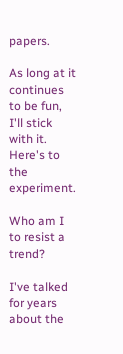papers.

As long at it continues to be fun, I'll stick with it. Here's to the experiment.

Who am I to resist a trend?

I've talked for years about the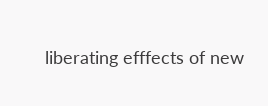liberating efffects of new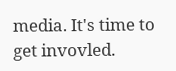media. It's time to get invovled.